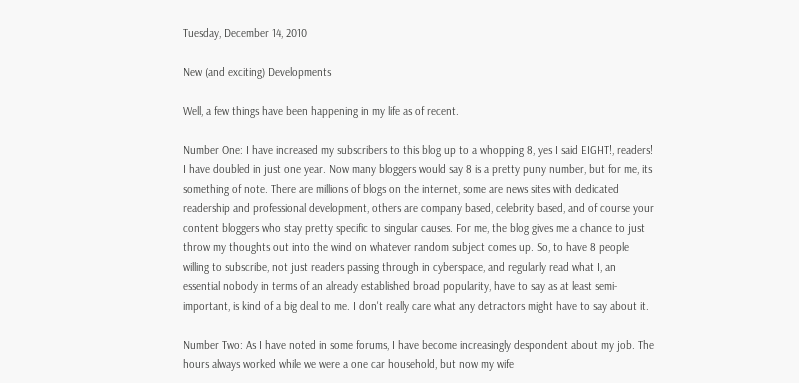Tuesday, December 14, 2010

New (and exciting) Developments

Well, a few things have been happening in my life as of recent.

Number One: I have increased my subscribers to this blog up to a whopping 8, yes I said EIGHT!, readers! I have doubled in just one year. Now many bloggers would say 8 is a pretty puny number, but for me, its something of note. There are millions of blogs on the internet, some are news sites with dedicated readership and professional development, others are company based, celebrity based, and of course your content bloggers who stay pretty specific to singular causes. For me, the blog gives me a chance to just throw my thoughts out into the wind on whatever random subject comes up. So, to have 8 people willing to subscribe, not just readers passing through in cyberspace, and regularly read what I, an essential nobody in terms of an already established broad popularity, have to say as at least semi-important, is kind of a big deal to me. I don't really care what any detractors might have to say about it.

Number Two: As I have noted in some forums, I have become increasingly despondent about my job. The hours always worked while we were a one car household, but now my wife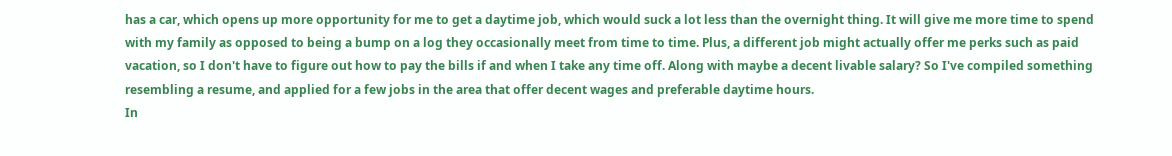has a car, which opens up more opportunity for me to get a daytime job, which would suck a lot less than the overnight thing. It will give me more time to spend with my family as opposed to being a bump on a log they occasionally meet from time to time. Plus, a different job might actually offer me perks such as paid vacation, so I don't have to figure out how to pay the bills if and when I take any time off. Along with maybe a decent livable salary? So I've compiled something resembling a resume, and applied for a few jobs in the area that offer decent wages and preferable daytime hours.
In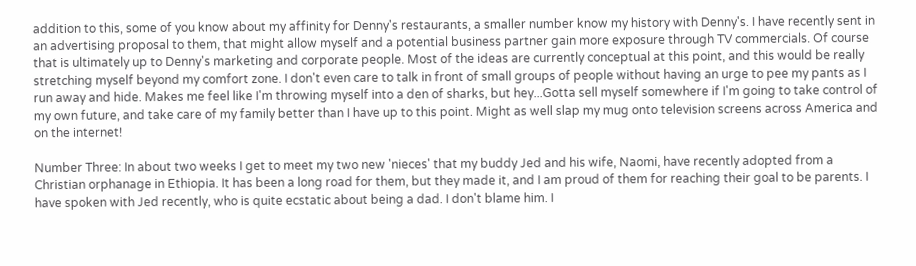addition to this, some of you know about my affinity for Denny's restaurants, a smaller number know my history with Denny's. I have recently sent in an advertising proposal to them, that might allow myself and a potential business partner gain more exposure through TV commercials. Of course that is ultimately up to Denny's marketing and corporate people. Most of the ideas are currently conceptual at this point, and this would be really stretching myself beyond my comfort zone. I don't even care to talk in front of small groups of people without having an urge to pee my pants as I run away and hide. Makes me feel like I'm throwing myself into a den of sharks, but hey...Gotta sell myself somewhere if I'm going to take control of my own future, and take care of my family better than I have up to this point. Might as well slap my mug onto television screens across America and on the internet!

Number Three: In about two weeks I get to meet my two new 'nieces' that my buddy Jed and his wife, Naomi, have recently adopted from a Christian orphanage in Ethiopia. It has been a long road for them, but they made it, and I am proud of them for reaching their goal to be parents. I have spoken with Jed recently, who is quite ecstatic about being a dad. I don't blame him. I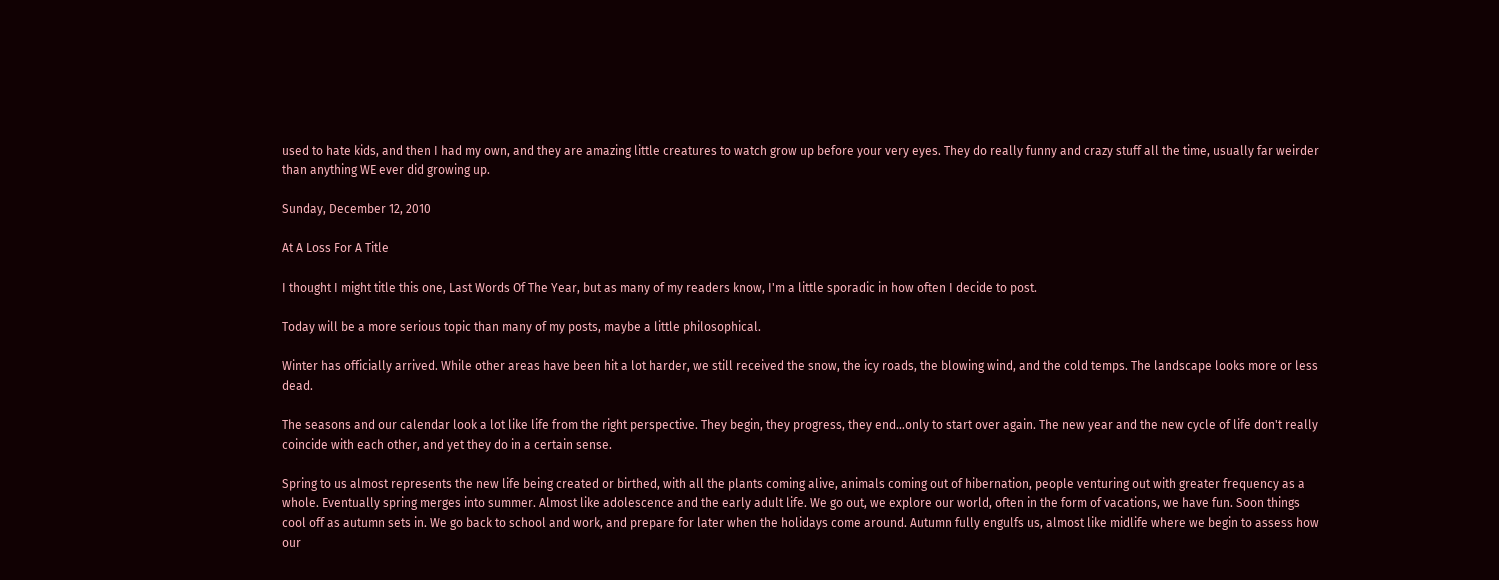used to hate kids, and then I had my own, and they are amazing little creatures to watch grow up before your very eyes. They do really funny and crazy stuff all the time, usually far weirder than anything WE ever did growing up.

Sunday, December 12, 2010

At A Loss For A Title

I thought I might title this one, Last Words Of The Year, but as many of my readers know, I'm a little sporadic in how often I decide to post.

Today will be a more serious topic than many of my posts, maybe a little philosophical.

Winter has officially arrived. While other areas have been hit a lot harder, we still received the snow, the icy roads, the blowing wind, and the cold temps. The landscape looks more or less dead.

The seasons and our calendar look a lot like life from the right perspective. They begin, they progress, they end...only to start over again. The new year and the new cycle of life don't really coincide with each other, and yet they do in a certain sense.

Spring to us almost represents the new life being created or birthed, with all the plants coming alive, animals coming out of hibernation, people venturing out with greater frequency as a whole. Eventually spring merges into summer. Almost like adolescence and the early adult life. We go out, we explore our world, often in the form of vacations, we have fun. Soon things cool off as autumn sets in. We go back to school and work, and prepare for later when the holidays come around. Autumn fully engulfs us, almost like midlife where we begin to assess how our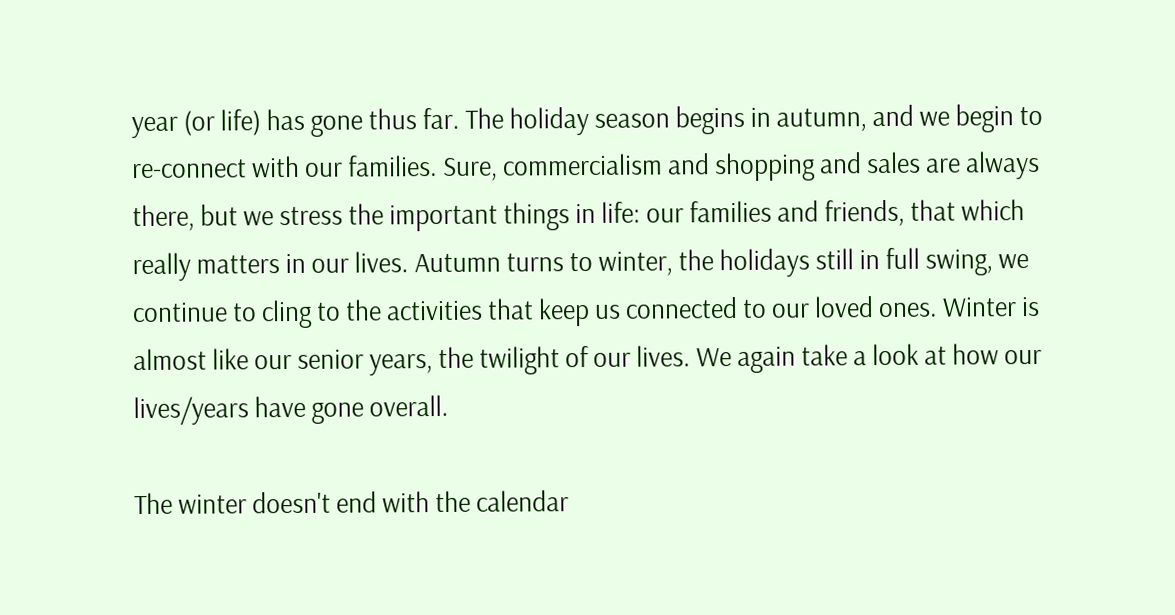year (or life) has gone thus far. The holiday season begins in autumn, and we begin to re-connect with our families. Sure, commercialism and shopping and sales are always there, but we stress the important things in life: our families and friends, that which really matters in our lives. Autumn turns to winter, the holidays still in full swing, we continue to cling to the activities that keep us connected to our loved ones. Winter is almost like our senior years, the twilight of our lives. We again take a look at how our lives/years have gone overall.

The winter doesn't end with the calendar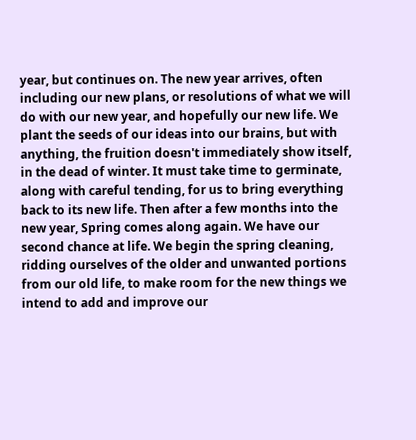year, but continues on. The new year arrives, often including our new plans, or resolutions of what we will do with our new year, and hopefully our new life. We plant the seeds of our ideas into our brains, but with anything, the fruition doesn't immediately show itself, in the dead of winter. It must take time to germinate, along with careful tending, for us to bring everything back to its new life. Then after a few months into the new year, Spring comes along again. We have our second chance at life. We begin the spring cleaning, ridding ourselves of the older and unwanted portions from our old life, to make room for the new things we intend to add and improve our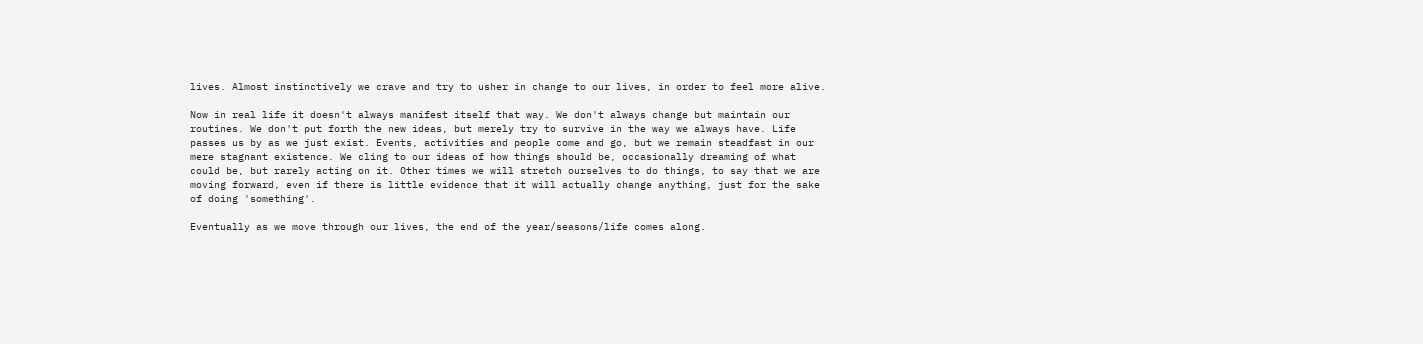lives. Almost instinctively we crave and try to usher in change to our lives, in order to feel more alive.

Now in real life it doesn't always manifest itself that way. We don't always change but maintain our routines. We don't put forth the new ideas, but merely try to survive in the way we always have. Life passes us by as we just exist. Events, activities and people come and go, but we remain steadfast in our mere stagnant existence. We cling to our ideas of how things should be, occasionally dreaming of what could be, but rarely acting on it. Other times we will stretch ourselves to do things, to say that we are moving forward, even if there is little evidence that it will actually change anything, just for the sake of doing 'something'.

Eventually as we move through our lives, the end of the year/seasons/life comes along.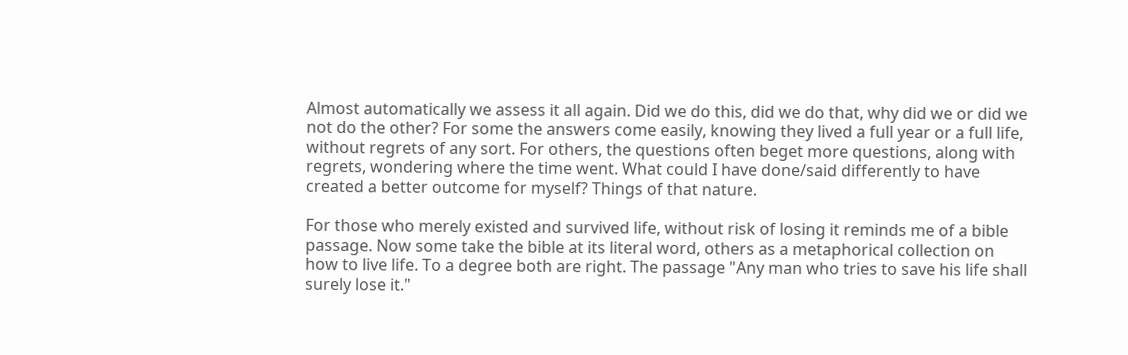Almost automatically we assess it all again. Did we do this, did we do that, why did we or did we not do the other? For some the answers come easily, knowing they lived a full year or a full life, without regrets of any sort. For others, the questions often beget more questions, along with regrets, wondering where the time went. What could I have done/said differently to have created a better outcome for myself? Things of that nature.

For those who merely existed and survived life, without risk of losing it reminds me of a bible passage. Now some take the bible at its literal word, others as a metaphorical collection on how to live life. To a degree both are right. The passage "Any man who tries to save his life shall surely lose it."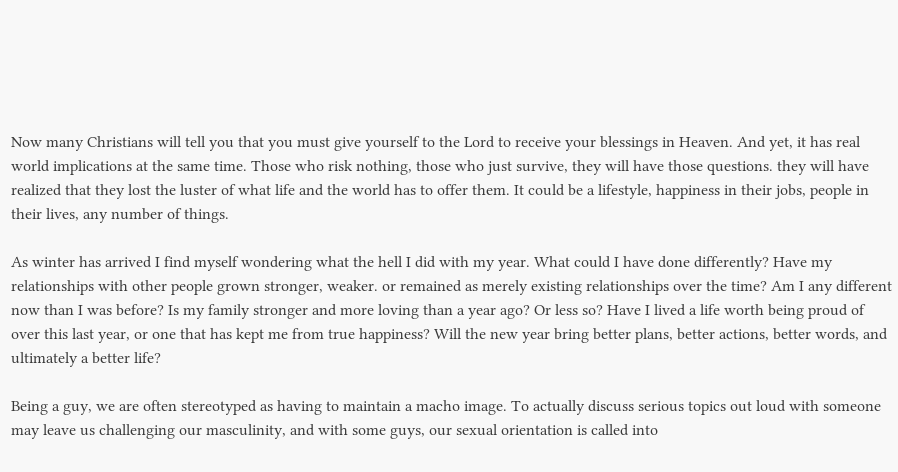Now many Christians will tell you that you must give yourself to the Lord to receive your blessings in Heaven. And yet, it has real world implications at the same time. Those who risk nothing, those who just survive, they will have those questions. they will have realized that they lost the luster of what life and the world has to offer them. It could be a lifestyle, happiness in their jobs, people in their lives, any number of things.

As winter has arrived I find myself wondering what the hell I did with my year. What could I have done differently? Have my relationships with other people grown stronger, weaker. or remained as merely existing relationships over the time? Am I any different now than I was before? Is my family stronger and more loving than a year ago? Or less so? Have I lived a life worth being proud of over this last year, or one that has kept me from true happiness? Will the new year bring better plans, better actions, better words, and ultimately a better life?

Being a guy, we are often stereotyped as having to maintain a macho image. To actually discuss serious topics out loud with someone may leave us challenging our masculinity, and with some guys, our sexual orientation is called into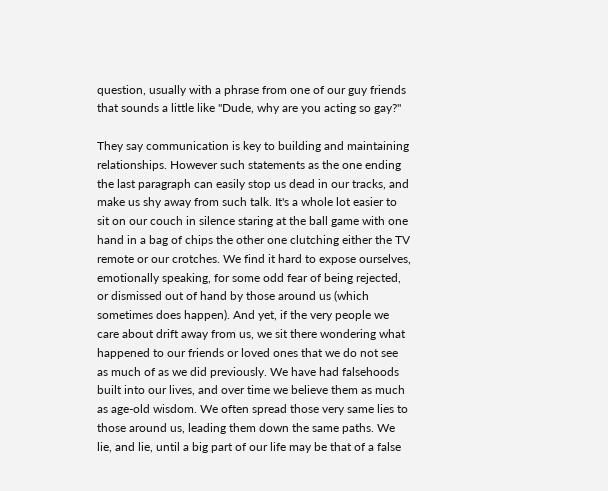question, usually with a phrase from one of our guy friends that sounds a little like "Dude, why are you acting so gay?"

They say communication is key to building and maintaining relationships. However such statements as the one ending the last paragraph can easily stop us dead in our tracks, and make us shy away from such talk. It's a whole lot easier to sit on our couch in silence staring at the ball game with one hand in a bag of chips the other one clutching either the TV remote or our crotches. We find it hard to expose ourselves, emotionally speaking, for some odd fear of being rejected, or dismissed out of hand by those around us (which sometimes does happen). And yet, if the very people we care about drift away from us, we sit there wondering what happened to our friends or loved ones that we do not see as much of as we did previously. We have had falsehoods built into our lives, and over time we believe them as much as age-old wisdom. We often spread those very same lies to those around us, leading them down the same paths. We lie, and lie, until a big part of our life may be that of a false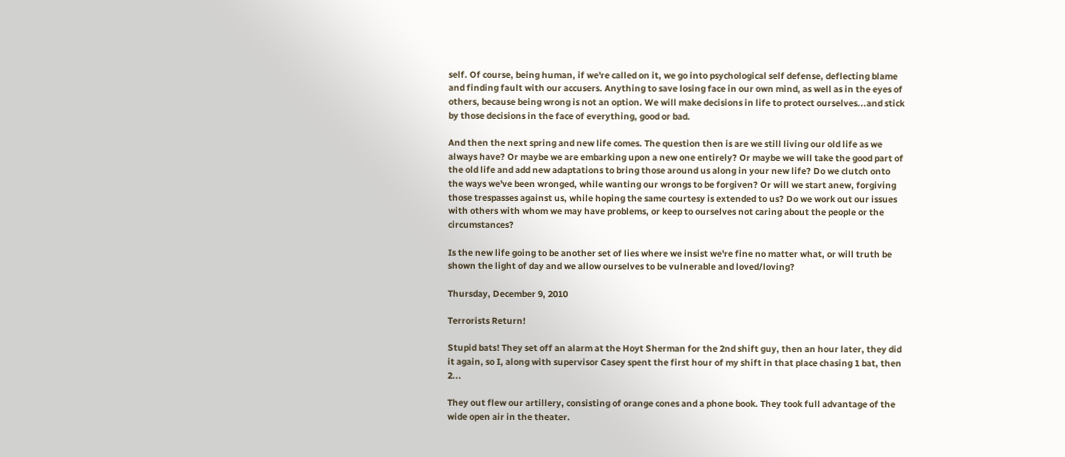self. Of course, being human, if we're called on it, we go into psychological self defense, deflecting blame and finding fault with our accusers. Anything to save losing face in our own mind, as well as in the eyes of others, because being wrong is not an option. We will make decisions in life to protect ourselves...and stick by those decisions in the face of everything, good or bad.

And then the next spring and new life comes. The question then is are we still living our old life as we always have? Or maybe we are embarking upon a new one entirely? Or maybe we will take the good part of the old life and add new adaptations to bring those around us along in your new life? Do we clutch onto the ways we've been wronged, while wanting our wrongs to be forgiven? Or will we start anew, forgiving those trespasses against us, while hoping the same courtesy is extended to us? Do we work out our issues with others with whom we may have problems, or keep to ourselves not caring about the people or the circumstances?

Is the new life going to be another set of lies where we insist we're fine no matter what, or will truth be shown the light of day and we allow ourselves to be vulnerable and loved/loving?

Thursday, December 9, 2010

Terrorists Return!

Stupid bats! They set off an alarm at the Hoyt Sherman for the 2nd shift guy, then an hour later, they did it again, so I, along with supervisor Casey spent the first hour of my shift in that place chasing 1 bat, then 2...

They out flew our artillery, consisting of orange cones and a phone book. They took full advantage of the wide open air in the theater.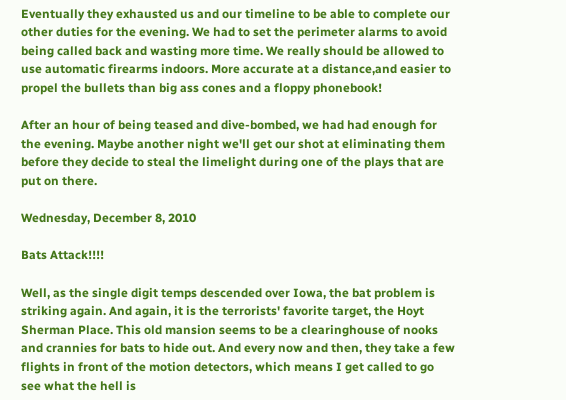Eventually they exhausted us and our timeline to be able to complete our other duties for the evening. We had to set the perimeter alarms to avoid being called back and wasting more time. We really should be allowed to use automatic firearms indoors. More accurate at a distance,and easier to propel the bullets than big ass cones and a floppy phonebook!

After an hour of being teased and dive-bombed, we had had enough for the evening. Maybe another night we'll get our shot at eliminating them before they decide to steal the limelight during one of the plays that are put on there.

Wednesday, December 8, 2010

Bats Attack!!!!

Well, as the single digit temps descended over Iowa, the bat problem is striking again. And again, it is the terrorists' favorite target, the Hoyt Sherman Place. This old mansion seems to be a clearinghouse of nooks and crannies for bats to hide out. And every now and then, they take a few flights in front of the motion detectors, which means I get called to go see what the hell is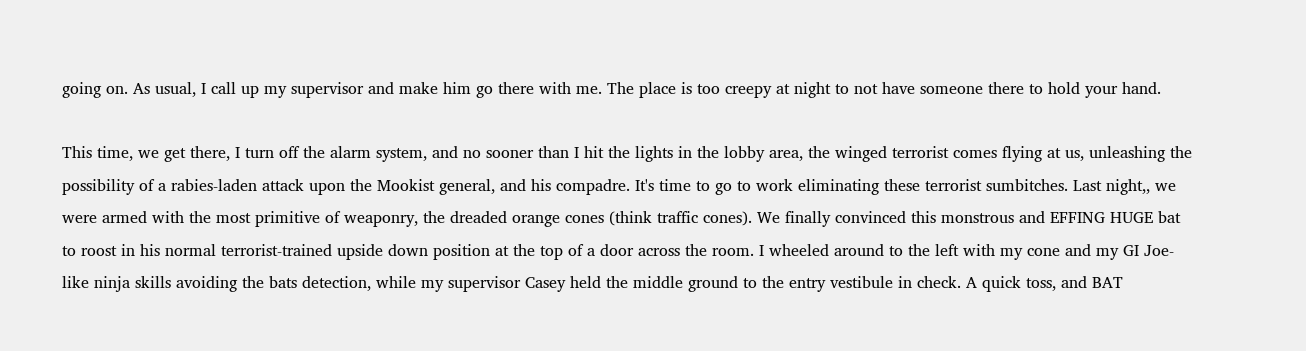going on. As usual, I call up my supervisor and make him go there with me. The place is too creepy at night to not have someone there to hold your hand.

This time, we get there, I turn off the alarm system, and no sooner than I hit the lights in the lobby area, the winged terrorist comes flying at us, unleashing the possibility of a rabies-laden attack upon the Mookist general, and his compadre. It's time to go to work eliminating these terrorist sumbitches. Last night,, we were armed with the most primitive of weaponry, the dreaded orange cones (think traffic cones). We finally convinced this monstrous and EFFING HUGE bat to roost in his normal terrorist-trained upside down position at the top of a door across the room. I wheeled around to the left with my cone and my GI Joe-like ninja skills avoiding the bats detection, while my supervisor Casey held the middle ground to the entry vestibule in check. A quick toss, and BAT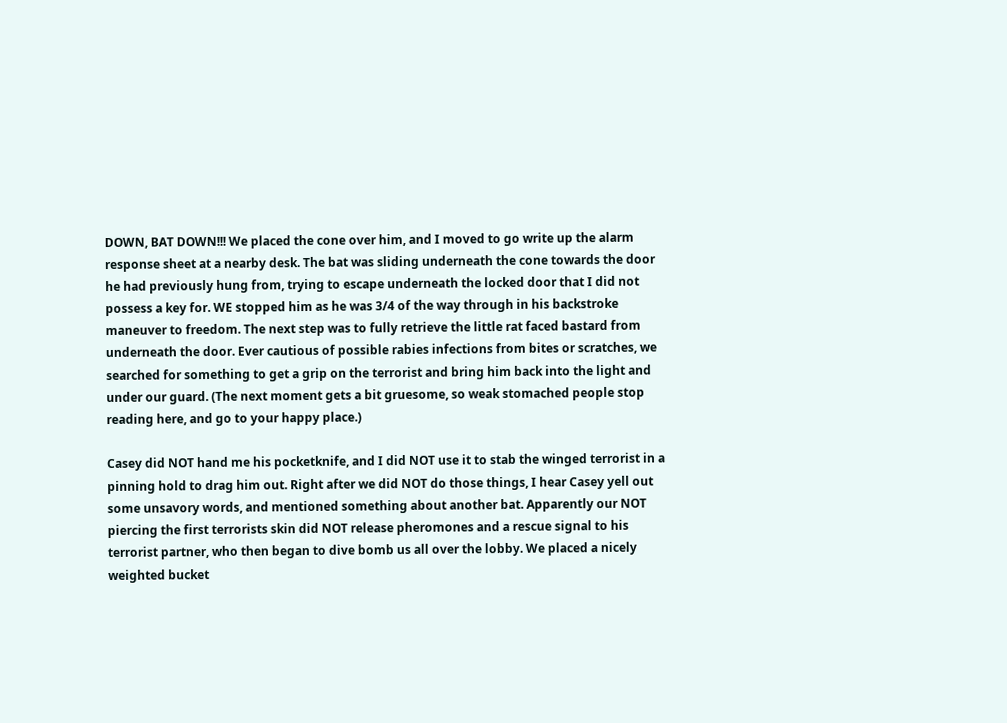DOWN, BAT DOWN!!! We placed the cone over him, and I moved to go write up the alarm response sheet at a nearby desk. The bat was sliding underneath the cone towards the door he had previously hung from, trying to escape underneath the locked door that I did not possess a key for. WE stopped him as he was 3/4 of the way through in his backstroke maneuver to freedom. The next step was to fully retrieve the little rat faced bastard from underneath the door. Ever cautious of possible rabies infections from bites or scratches, we searched for something to get a grip on the terrorist and bring him back into the light and under our guard. (The next moment gets a bit gruesome, so weak stomached people stop reading here, and go to your happy place.)

Casey did NOT hand me his pocketknife, and I did NOT use it to stab the winged terrorist in a pinning hold to drag him out. Right after we did NOT do those things, I hear Casey yell out some unsavory words, and mentioned something about another bat. Apparently our NOT piercing the first terrorists skin did NOT release pheromones and a rescue signal to his terrorist partner, who then began to dive bomb us all over the lobby. We placed a nicely weighted bucket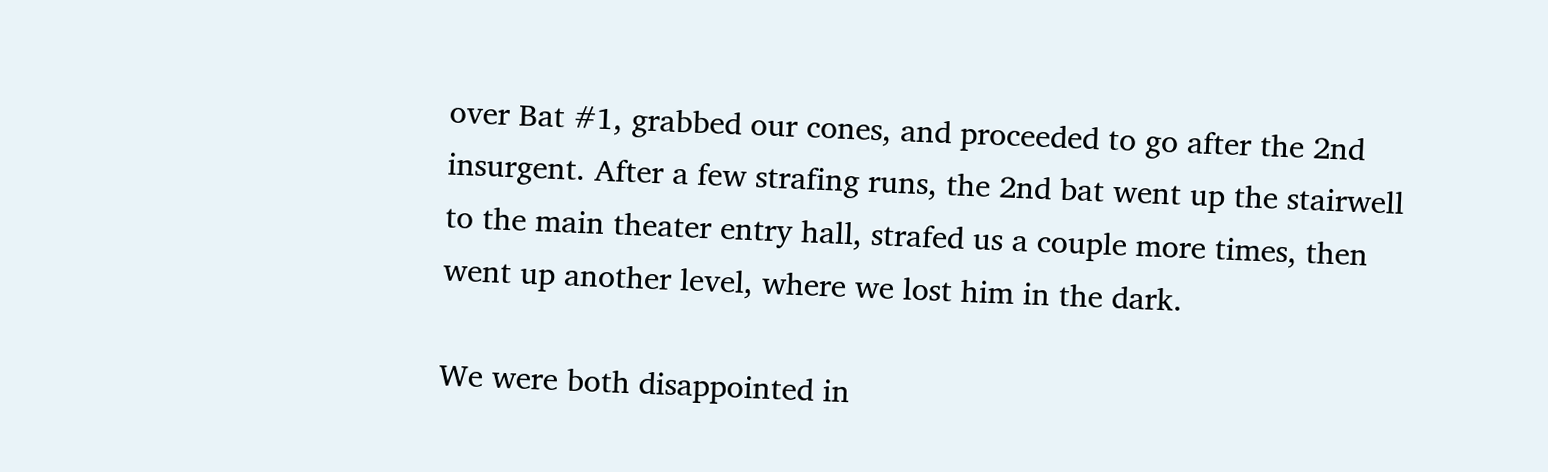over Bat #1, grabbed our cones, and proceeded to go after the 2nd insurgent. After a few strafing runs, the 2nd bat went up the stairwell to the main theater entry hall, strafed us a couple more times, then went up another level, where we lost him in the dark.

We were both disappointed in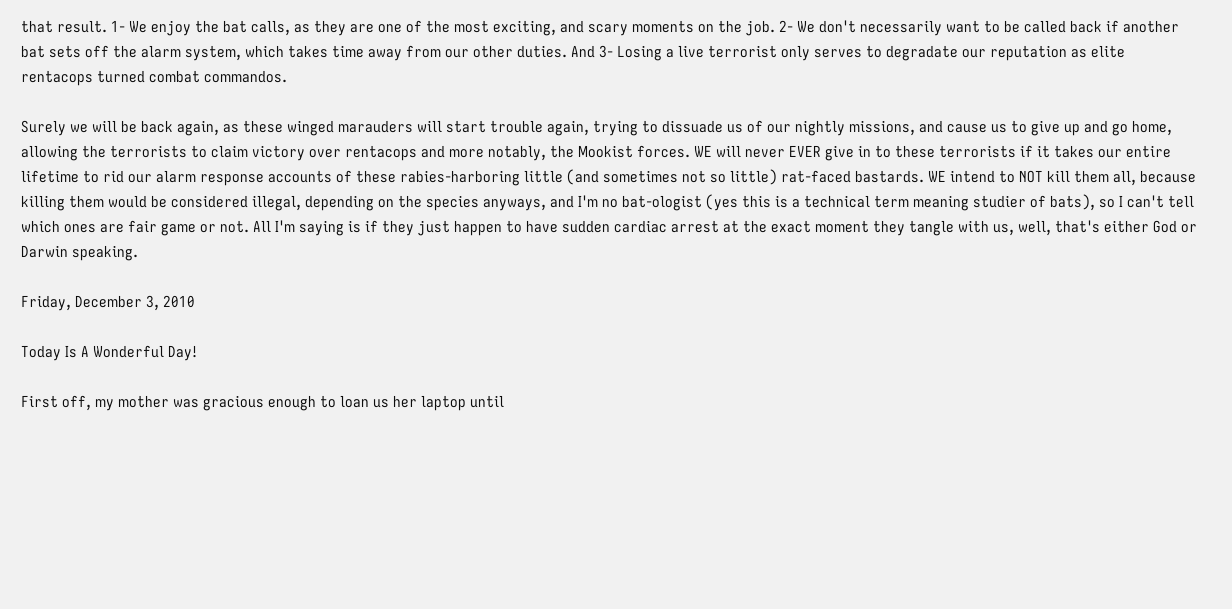that result. 1- We enjoy the bat calls, as they are one of the most exciting, and scary moments on the job. 2- We don't necessarily want to be called back if another bat sets off the alarm system, which takes time away from our other duties. And 3- Losing a live terrorist only serves to degradate our reputation as elite rentacops turned combat commandos.

Surely we will be back again, as these winged marauders will start trouble again, trying to dissuade us of our nightly missions, and cause us to give up and go home, allowing the terrorists to claim victory over rentacops and more notably, the Mookist forces. WE will never EVER give in to these terrorists if it takes our entire lifetime to rid our alarm response accounts of these rabies-harboring little (and sometimes not so little) rat-faced bastards. WE intend to NOT kill them all, because killing them would be considered illegal, depending on the species anyways, and I'm no bat-ologist (yes this is a technical term meaning studier of bats), so I can't tell which ones are fair game or not. All I'm saying is if they just happen to have sudden cardiac arrest at the exact moment they tangle with us, well, that's either God or Darwin speaking.

Friday, December 3, 2010

Today Is A Wonderful Day!

First off, my mother was gracious enough to loan us her laptop until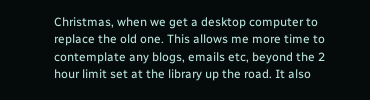Christmas, when we get a desktop computer to replace the old one. This allows me more time to contemplate any blogs, emails etc, beyond the 2 hour limit set at the library up the road. It also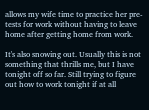allows my wife time to practice her pre-tests for work without having to leave home after getting home from work.

It's also snowing out. Usually this is not something that thrills me, but I have tonight off so far. Still trying to figure out how to work tonight if at all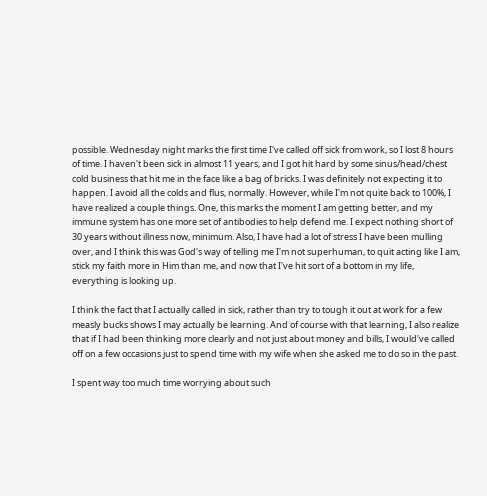possible. Wednesday night marks the first time I've called off sick from work, so I lost 8 hours of time. I haven't been sick in almost 11 years, and I got hit hard by some sinus/head/chest cold business that hit me in the face like a bag of bricks. I was definitely not expecting it to happen. I avoid all the colds and flus, normally. However, while I'm not quite back to 100%, I have realized a couple things. One, this marks the moment I am getting better, and my immune system has one more set of antibodies to help defend me. I expect nothing short of 30 years without illness now, minimum. Also, I have had a lot of stress I have been mulling over, and I think this was God's way of telling me I'm not superhuman, to quit acting like I am, stick my faith more in Him than me, and now that I've hit sort of a bottom in my life, everything is looking up.

I think the fact that I actually called in sick, rather than try to tough it out at work for a few measly bucks shows I may actually be learning. And of course with that learning, I also realize that if I had been thinking more clearly and not just about money and bills, I would've called off on a few occasions just to spend time with my wife when she asked me to do so in the past.

I spent way too much time worrying about such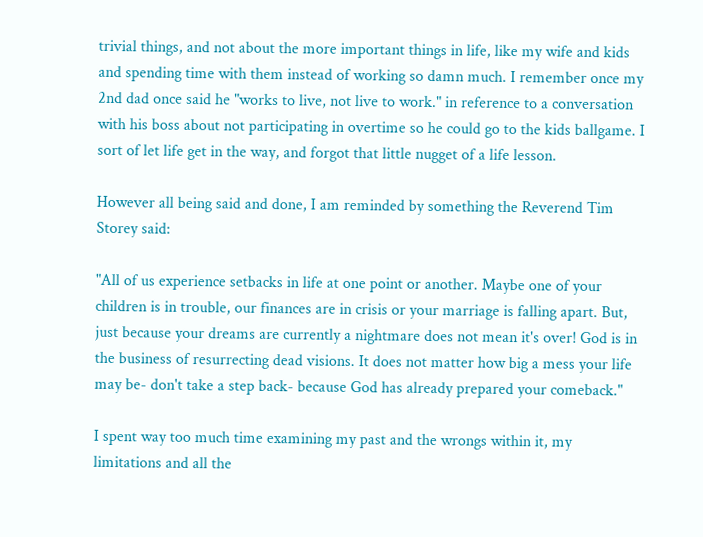trivial things, and not about the more important things in life, like my wife and kids and spending time with them instead of working so damn much. I remember once my 2nd dad once said he "works to live, not live to work." in reference to a conversation with his boss about not participating in overtime so he could go to the kids ballgame. I sort of let life get in the way, and forgot that little nugget of a life lesson.

However all being said and done, I am reminded by something the Reverend Tim Storey said:

"All of us experience setbacks in life at one point or another. Maybe one of your children is in trouble, our finances are in crisis or your marriage is falling apart. But, just because your dreams are currently a nightmare does not mean it's over! God is in the business of resurrecting dead visions. It does not matter how big a mess your life may be- don't take a step back- because God has already prepared your comeback."

I spent way too much time examining my past and the wrongs within it, my limitations and all the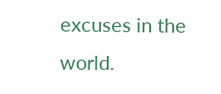excuses in the world.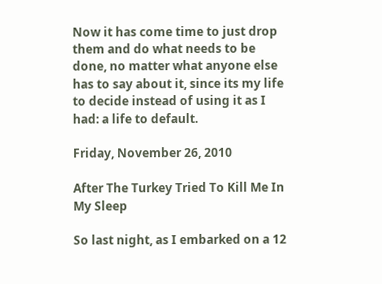Now it has come time to just drop them and do what needs to be done, no matter what anyone else has to say about it, since its my life to decide instead of using it as I had: a life to default.

Friday, November 26, 2010

After The Turkey Tried To Kill Me In My Sleep

So last night, as I embarked on a 12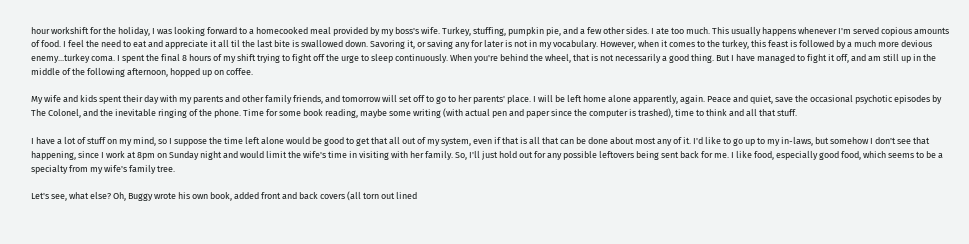hour workshift for the holiday, I was looking forward to a homecooked meal provided by my boss's wife. Turkey, stuffing, pumpkin pie, and a few other sides. I ate too much. This usually happens whenever I'm served copious amounts of food. I feel the need to eat and appreciate it all til the last bite is swallowed down. Savoring it, or saving any for later is not in my vocabulary. However, when it comes to the turkey, this feast is followed by a much more devious enemy...turkey coma. I spent the final 8 hours of my shift trying to fight off the urge to sleep continuously. When you're behind the wheel, that is not necessarily a good thing. But I have managed to fight it off, and am still up in the middle of the following afternoon, hopped up on coffee.

My wife and kids spent their day with my parents and other family friends, and tomorrow will set off to go to her parents' place. I will be left home alone apparently, again. Peace and quiet, save the occasional psychotic episodes by The Colonel, and the inevitable ringing of the phone. Time for some book reading, maybe some writing (with actual pen and paper since the computer is trashed), time to think and all that stuff.

I have a lot of stuff on my mind, so I suppose the time left alone would be good to get that all out of my system, even if that is all that can be done about most any of it. I'd like to go up to my in-laws, but somehow I don't see that happening, since I work at 8pm on Sunday night and would limit the wife's time in visiting with her family. So, I'll just hold out for any possible leftovers being sent back for me. I like food, especially good food, which seems to be a specialty from my wife's family tree.

Let's see, what else? Oh, Buggy wrote his own book, added front and back covers (all torn out lined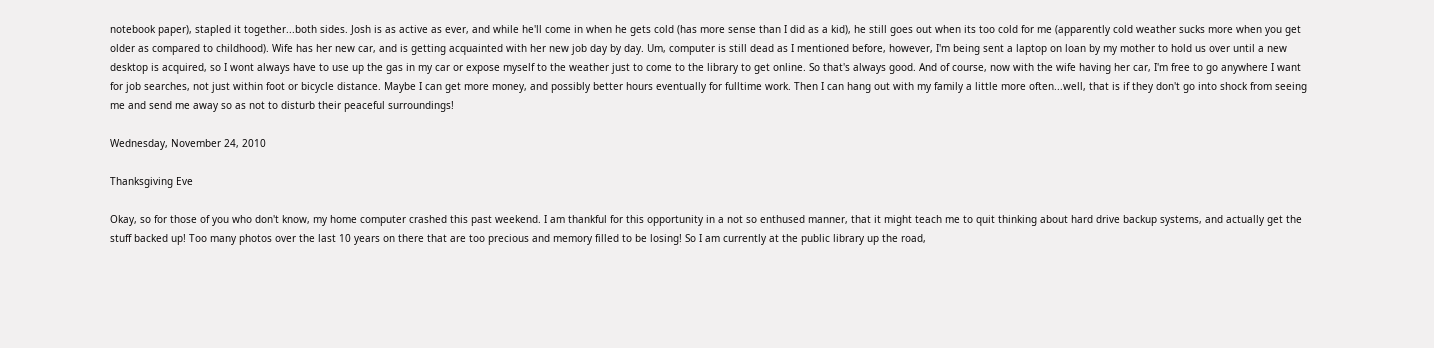notebook paper), stapled it together...both sides. Josh is as active as ever, and while he'll come in when he gets cold (has more sense than I did as a kid), he still goes out when its too cold for me (apparently cold weather sucks more when you get older as compared to childhood). Wife has her new car, and is getting acquainted with her new job day by day. Um, computer is still dead as I mentioned before, however, I'm being sent a laptop on loan by my mother to hold us over until a new desktop is acquired, so I wont always have to use up the gas in my car or expose myself to the weather just to come to the library to get online. So that's always good. And of course, now with the wife having her car, I'm free to go anywhere I want for job searches, not just within foot or bicycle distance. Maybe I can get more money, and possibly better hours eventually for fulltime work. Then I can hang out with my family a little more often...well, that is if they don't go into shock from seeing me and send me away so as not to disturb their peaceful surroundings!

Wednesday, November 24, 2010

Thanksgiving Eve

Okay, so for those of you who don't know, my home computer crashed this past weekend. I am thankful for this opportunity in a not so enthused manner, that it might teach me to quit thinking about hard drive backup systems, and actually get the stuff backed up! Too many photos over the last 10 years on there that are too precious and memory filled to be losing! So I am currently at the public library up the road,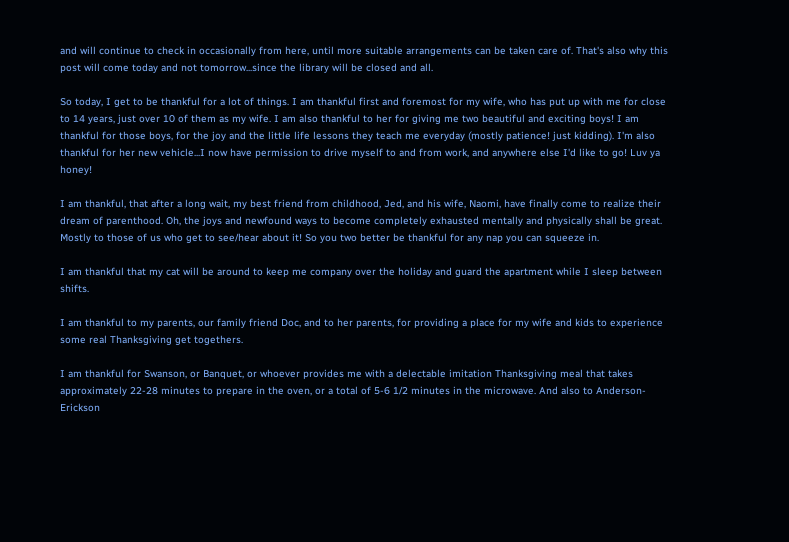and will continue to check in occasionally from here, until more suitable arrangements can be taken care of. That's also why this post will come today and not tomorrow...since the library will be closed and all.

So today, I get to be thankful for a lot of things. I am thankful first and foremost for my wife, who has put up with me for close to 14 years, just over 10 of them as my wife. I am also thankful to her for giving me two beautiful and exciting boys! I am thankful for those boys, for the joy and the little life lessons they teach me everyday (mostly patience! just kidding). I'm also thankful for her new vehicle...I now have permission to drive myself to and from work, and anywhere else I'd like to go! Luv ya honey!

I am thankful, that after a long wait, my best friend from childhood, Jed, and his wife, Naomi, have finally come to realize their dream of parenthood. Oh, the joys and newfound ways to become completely exhausted mentally and physically shall be great. Mostly to those of us who get to see/hear about it! So you two better be thankful for any nap you can squeeze in.

I am thankful that my cat will be around to keep me company over the holiday and guard the apartment while I sleep between shifts.

I am thankful to my parents, our family friend Doc, and to her parents, for providing a place for my wife and kids to experience some real Thanksgiving get togethers.

I am thankful for Swanson, or Banquet, or whoever provides me with a delectable imitation Thanksgiving meal that takes approximately 22-28 minutes to prepare in the oven, or a total of 5-6 1/2 minutes in the microwave. And also to Anderson-Erickson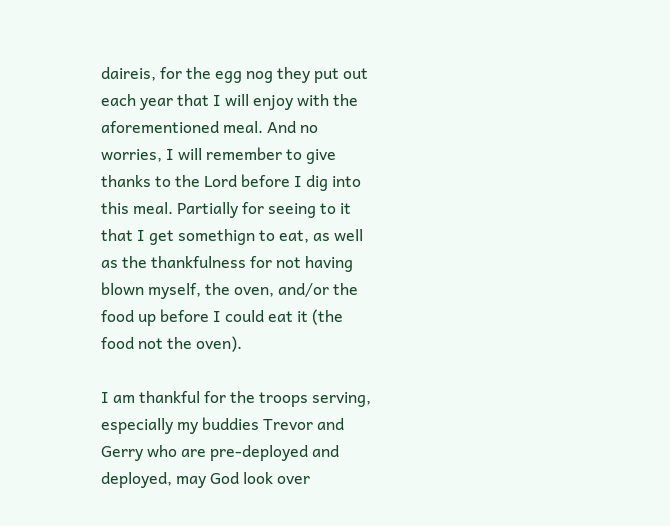daireis, for the egg nog they put out each year that I will enjoy with the aforementioned meal. And no worries, I will remember to give thanks to the Lord before I dig into this meal. Partially for seeing to it that I get somethign to eat, as well as the thankfulness for not having blown myself, the oven, and/or the food up before I could eat it (the food not the oven).

I am thankful for the troops serving, especially my buddies Trevor and Gerry who are pre-deployed and deployed, may God look over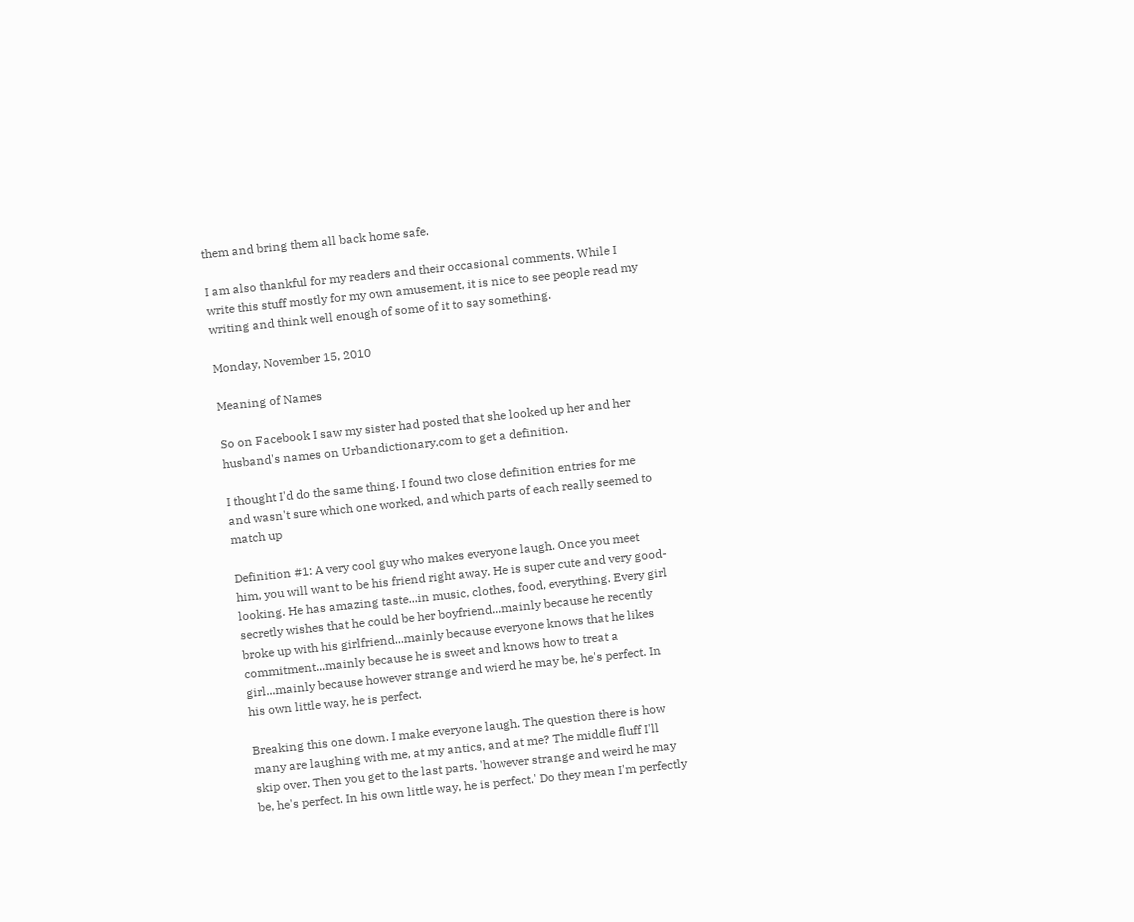them and bring them all back home safe.

I am also thankful for my readers and their occasional comments. While I write this stuff mostly for my own amusement, it is nice to see people read my writing and think well enough of some of it to say something.

Monday, November 15, 2010

Meaning of Names

So on Facebook I saw my sister had posted that she looked up her and her husband's names on Urbandictionary.com to get a definition.

I thought I'd do the same thing. I found two close definition entries for me and wasn't sure which one worked, and which parts of each really seemed to match up

Definition #1: A very cool guy who makes everyone laugh. Once you meet him, you will want to be his friend right away. He is super cute and very good-looking. He has amazing taste...in music, clothes, food, everything. Every girl secretly wishes that he could be her boyfriend...mainly because he recently broke up with his girlfriend...mainly because everyone knows that he likes commitment...mainly because he is sweet and knows how to treat a girl...mainly because however strange and wierd he may be, he's perfect. In his own little way, he is perfect.

Breaking this one down. I make everyone laugh. The question there is how many are laughing with me, at my antics, and at me? The middle fluff I'll skip over. Then you get to the last parts. 'however strange and weird he may be, he's perfect. In his own little way, he is perfect.' Do they mean I'm perfectly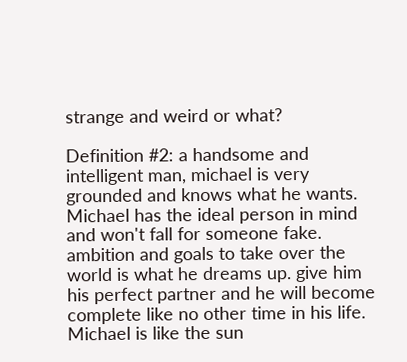strange and weird or what?

Definition #2: a handsome and intelligent man, michael is very grounded and knows what he wants. Michael has the ideal person in mind and won't fall for someone fake. ambition and goals to take over the world is what he dreams up. give him his perfect partner and he will become complete like no other time in his life. Michael is like the sun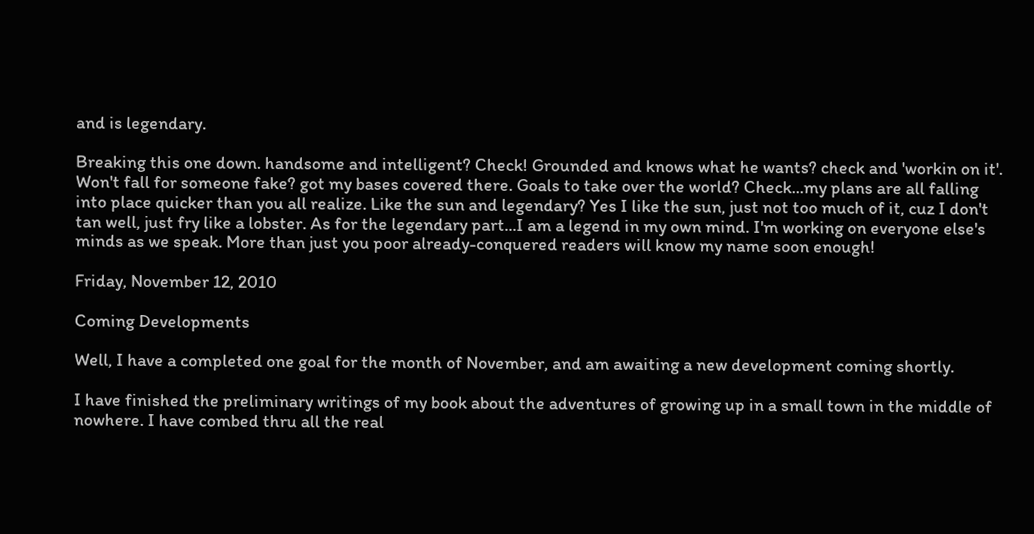and is legendary.

Breaking this one down. handsome and intelligent? Check! Grounded and knows what he wants? check and 'workin on it'. Won't fall for someone fake? got my bases covered there. Goals to take over the world? Check...my plans are all falling into place quicker than you all realize. Like the sun and legendary? Yes I like the sun, just not too much of it, cuz I don't tan well, just fry like a lobster. As for the legendary part...I am a legend in my own mind. I'm working on everyone else's minds as we speak. More than just you poor already-conquered readers will know my name soon enough!

Friday, November 12, 2010

Coming Developments

Well, I have a completed one goal for the month of November, and am awaiting a new development coming shortly.

I have finished the preliminary writings of my book about the adventures of growing up in a small town in the middle of nowhere. I have combed thru all the real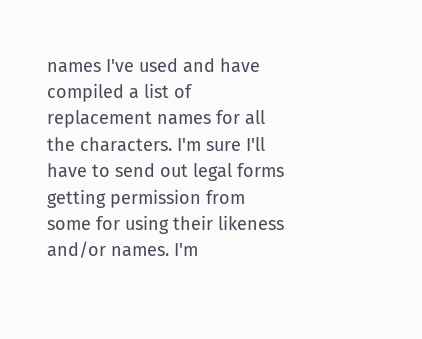names I've used and have compiled a list of replacement names for all the characters. I'm sure I'll have to send out legal forms getting permission from some for using their likeness and/or names. I'm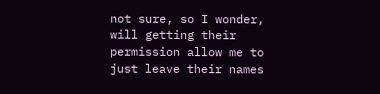not sure, so I wonder, will getting their permission allow me to just leave their names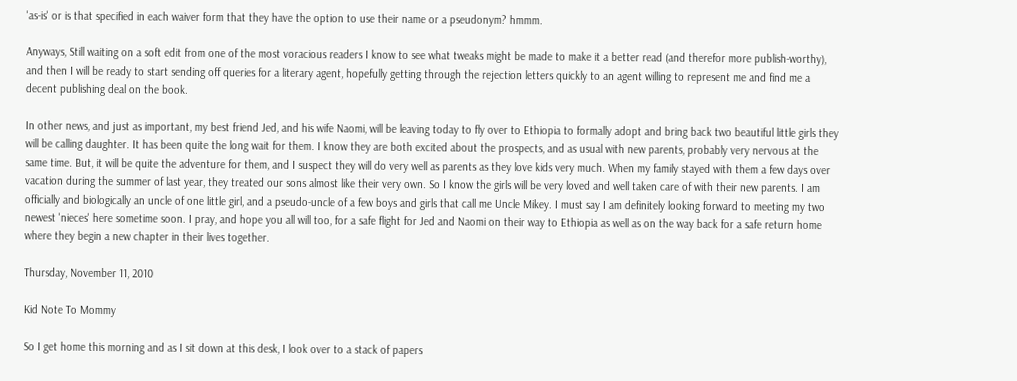'as-is' or is that specified in each waiver form that they have the option to use their name or a pseudonym? hmmm.

Anyways, Still waiting on a soft edit from one of the most voracious readers I know to see what tweaks might be made to make it a better read (and therefor more publish-worthy), and then I will be ready to start sending off queries for a literary agent, hopefully getting through the rejection letters quickly to an agent willing to represent me and find me a decent publishing deal on the book.

In other news, and just as important, my best friend Jed, and his wife Naomi, will be leaving today to fly over to Ethiopia to formally adopt and bring back two beautiful little girls they will be calling daughter. It has been quite the long wait for them. I know they are both excited about the prospects, and as usual with new parents, probably very nervous at the same time. But, it will be quite the adventure for them, and I suspect they will do very well as parents as they love kids very much. When my family stayed with them a few days over vacation during the summer of last year, they treated our sons almost like their very own. So I know the girls will be very loved and well taken care of with their new parents. I am officially and biologically an uncle of one little girl, and a pseudo-uncle of a few boys and girls that call me Uncle Mikey. I must say I am definitely looking forward to meeting my two newest 'nieces' here sometime soon. I pray, and hope you all will too, for a safe flight for Jed and Naomi on their way to Ethiopia as well as on the way back for a safe return home where they begin a new chapter in their lives together.

Thursday, November 11, 2010

Kid Note To Mommy

So I get home this morning and as I sit down at this desk, I look over to a stack of papers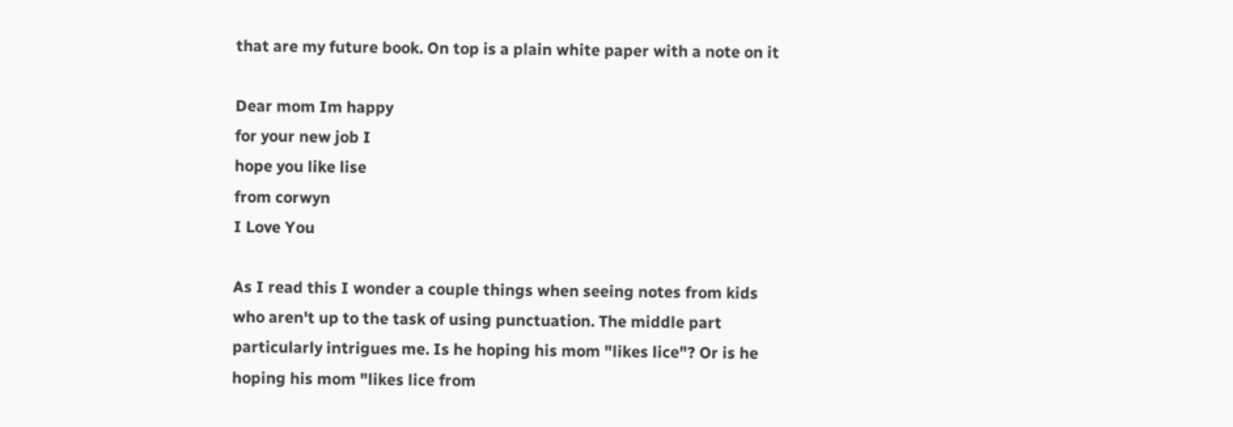that are my future book. On top is a plain white paper with a note on it

Dear mom Im happy
for your new job I
hope you like lise
from corwyn
I Love You

As I read this I wonder a couple things when seeing notes from kids who aren't up to the task of using punctuation. The middle part particularly intrigues me. Is he hoping his mom "likes lice"? Or is he hoping his mom "likes lice from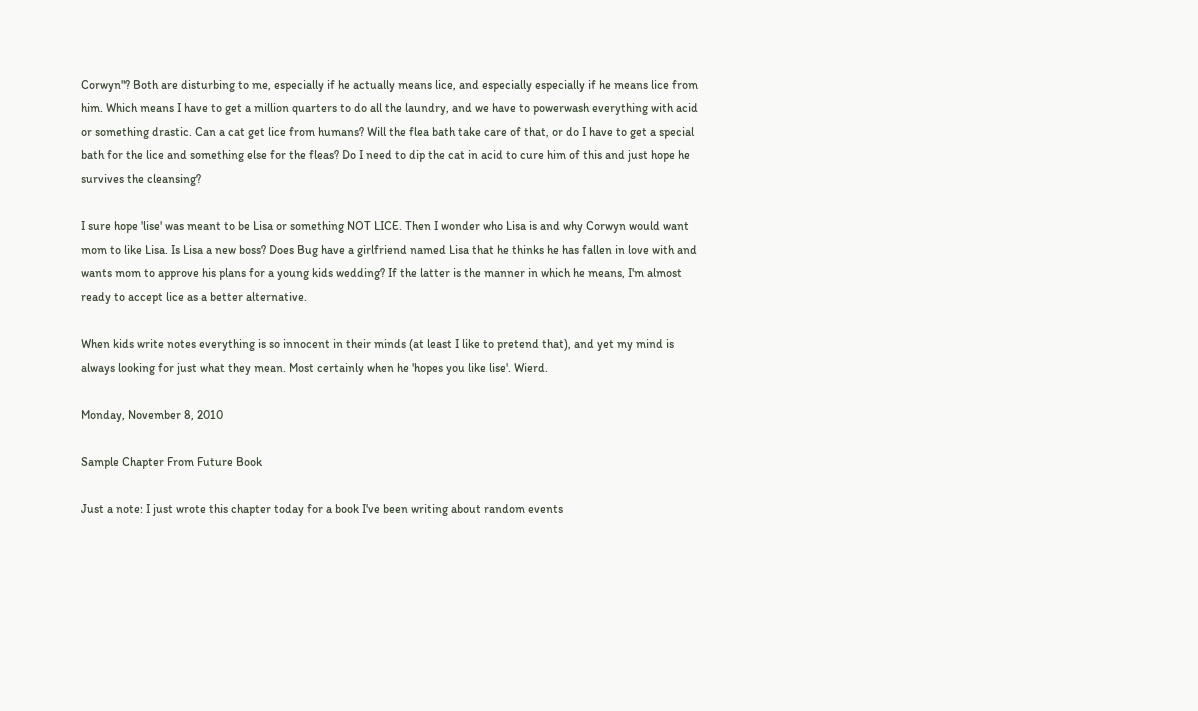Corwyn"? Both are disturbing to me, especially if he actually means lice, and especially especially if he means lice from him. Which means I have to get a million quarters to do all the laundry, and we have to powerwash everything with acid or something drastic. Can a cat get lice from humans? Will the flea bath take care of that, or do I have to get a special bath for the lice and something else for the fleas? Do I need to dip the cat in acid to cure him of this and just hope he survives the cleansing?

I sure hope 'lise' was meant to be Lisa or something NOT LICE. Then I wonder who Lisa is and why Corwyn would want mom to like Lisa. Is Lisa a new boss? Does Bug have a girlfriend named Lisa that he thinks he has fallen in love with and wants mom to approve his plans for a young kids wedding? If the latter is the manner in which he means, I'm almost ready to accept lice as a better alternative.

When kids write notes everything is so innocent in their minds (at least I like to pretend that), and yet my mind is always looking for just what they mean. Most certainly when he 'hopes you like lise'. Wierd.

Monday, November 8, 2010

Sample Chapter From Future Book

Just a note: I just wrote this chapter today for a book I've been writing about random events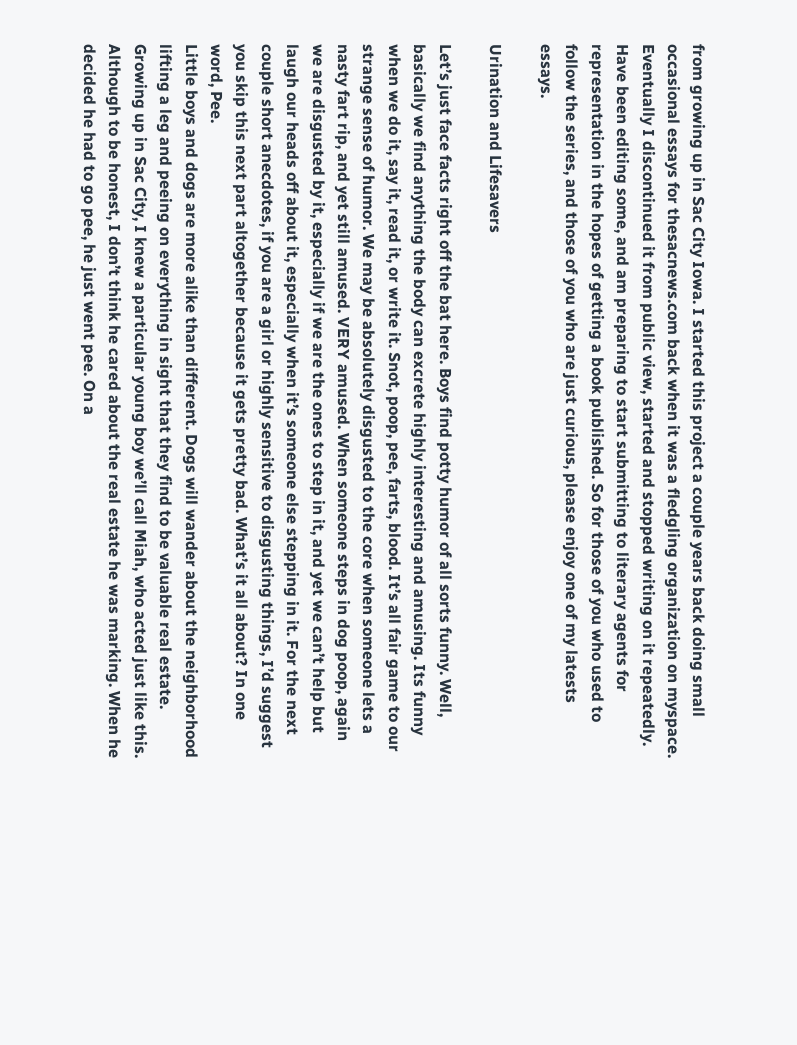from growing up in Sac City Iowa. I started this project a couple years back doing small occasional essays for thesacnews.com back when it was a fledgling organization on myspace. Eventually I discontinued it from public view, started and stopped writing on it repeatedly. Have been editing some, and am preparing to start submitting to literary agents for representation in the hopes of getting a book published. So for those of you who used to follow the series, and those of you who are just curious, please enjoy one of my latests essays.

Urination and Lifesavers

Let’s just face facts right off the bat here. Boys find potty humor of all sorts funny. Well, basically we find anything the body can excrete highly interesting and amusing. Its funny when we do it, say it, read it, or write it. Snot, poop, pee, farts, blood. It’s all fair game to our strange sense of humor. We may be absolutely disgusted to the core when someone lets a nasty fart rip, and yet still amused. VERY amused. When someone steps in dog poop, again we are disgusted by it, especially if we are the ones to step in it, and yet we can’t help but laugh our heads off about it, especially when it’s someone else stepping in it. For the next couple short anecdotes, if you are a girl or highly sensitive to disgusting things, I’d suggest you skip this next part altogether because it gets pretty bad. What’s it all about? In one word, Pee.
Little boys and dogs are more alike than different. Dogs will wander about the neighborhood lifting a leg and peeing on everything in sight that they find to be valuable real estate. Growing up in Sac City, I knew a particular young boy we’ll call Miah, who acted just like this. Although to be honest, I don’t think he cared about the real estate he was marking. When he decided he had to go pee, he just went pee. On a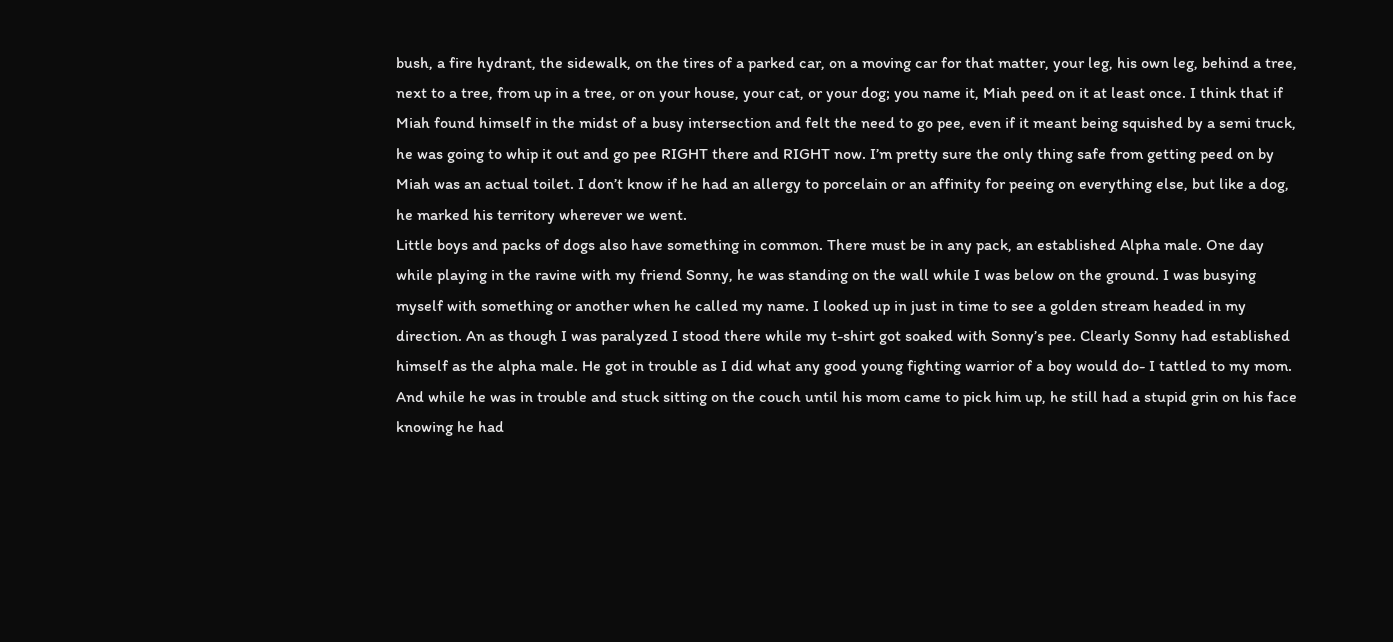bush, a fire hydrant, the sidewalk, on the tires of a parked car, on a moving car for that matter, your leg, his own leg, behind a tree, next to a tree, from up in a tree, or on your house, your cat, or your dog; you name it, Miah peed on it at least once. I think that if Miah found himself in the midst of a busy intersection and felt the need to go pee, even if it meant being squished by a semi truck, he was going to whip it out and go pee RIGHT there and RIGHT now. I’m pretty sure the only thing safe from getting peed on by Miah was an actual toilet. I don’t know if he had an allergy to porcelain or an affinity for peeing on everything else, but like a dog, he marked his territory wherever we went.
Little boys and packs of dogs also have something in common. There must be in any pack, an established Alpha male. One day while playing in the ravine with my friend Sonny, he was standing on the wall while I was below on the ground. I was busying myself with something or another when he called my name. I looked up in just in time to see a golden stream headed in my direction. An as though I was paralyzed I stood there while my t-shirt got soaked with Sonny’s pee. Clearly Sonny had established himself as the alpha male. He got in trouble as I did what any good young fighting warrior of a boy would do- I tattled to my mom. And while he was in trouble and stuck sitting on the couch until his mom came to pick him up, he still had a stupid grin on his face knowing he had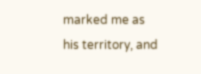marked me as his territory, and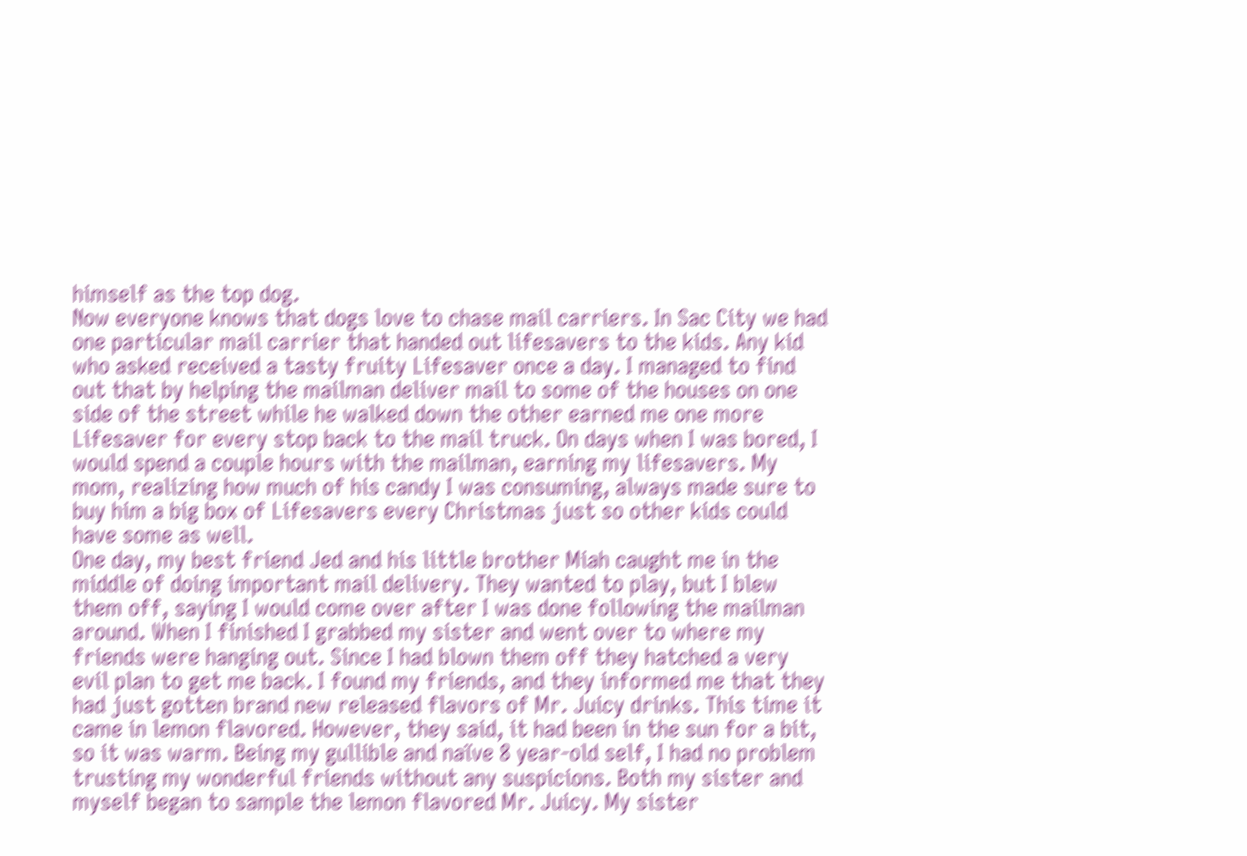himself as the top dog.
Now everyone knows that dogs love to chase mail carriers. In Sac City we had one particular mail carrier that handed out lifesavers to the kids. Any kid who asked received a tasty fruity Lifesaver once a day. I managed to find out that by helping the mailman deliver mail to some of the houses on one side of the street while he walked down the other earned me one more Lifesaver for every stop back to the mail truck. On days when I was bored, I would spend a couple hours with the mailman, earning my lifesavers. My mom, realizing how much of his candy I was consuming, always made sure to buy him a big box of Lifesavers every Christmas just so other kids could have some as well.
One day, my best friend Jed and his little brother Miah caught me in the middle of doing important mail delivery. They wanted to play, but I blew them off, saying I would come over after I was done following the mailman around. When I finished I grabbed my sister and went over to where my friends were hanging out. Since I had blown them off they hatched a very evil plan to get me back. I found my friends, and they informed me that they had just gotten brand new released flavors of Mr. Juicy drinks. This time it came in lemon flavored. However, they said, it had been in the sun for a bit, so it was warm. Being my gullible and naïve 8 year-old self, I had no problem trusting my wonderful friends without any suspicions. Both my sister and myself began to sample the lemon flavored Mr. Juicy. My sister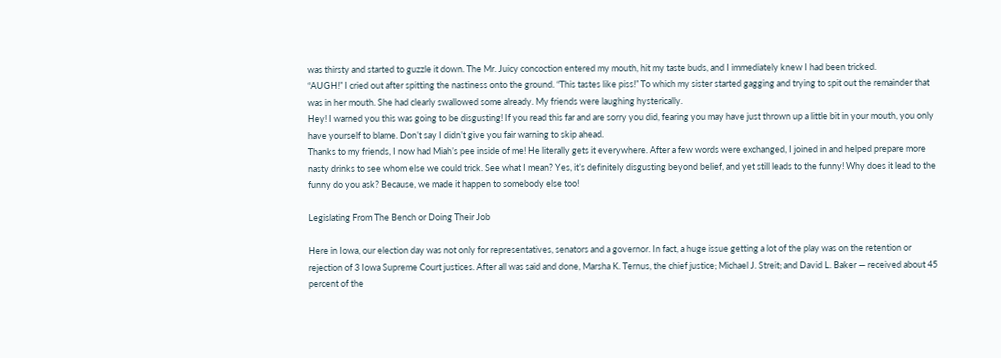was thirsty and started to guzzle it down. The Mr. Juicy concoction entered my mouth, hit my taste buds, and I immediately knew I had been tricked.
“AUGH!” I cried out after spitting the nastiness onto the ground. “This tastes like piss!” To which my sister started gagging and trying to spit out the remainder that was in her mouth. She had clearly swallowed some already. My friends were laughing hysterically.
Hey! I warned you this was going to be disgusting! If you read this far and are sorry you did, fearing you may have just thrown up a little bit in your mouth, you only have yourself to blame. Don’t say I didn’t give you fair warning to skip ahead.
Thanks to my friends, I now had Miah’s pee inside of me! He literally gets it everywhere. After a few words were exchanged, I joined in and helped prepare more nasty drinks to see whom else we could trick. See what I mean? Yes, it’s definitely disgusting beyond belief, and yet still leads to the funny! Why does it lead to the funny do you ask? Because, we made it happen to somebody else too!

Legislating From The Bench or Doing Their Job

Here in Iowa, our election day was not only for representatives, senators and a governor. In fact, a huge issue getting a lot of the play was on the retention or rejection of 3 Iowa Supreme Court justices. After all was said and done, Marsha K. Ternus, the chief justice; Michael J. Streit; and David L. Baker — received about 45 percent of the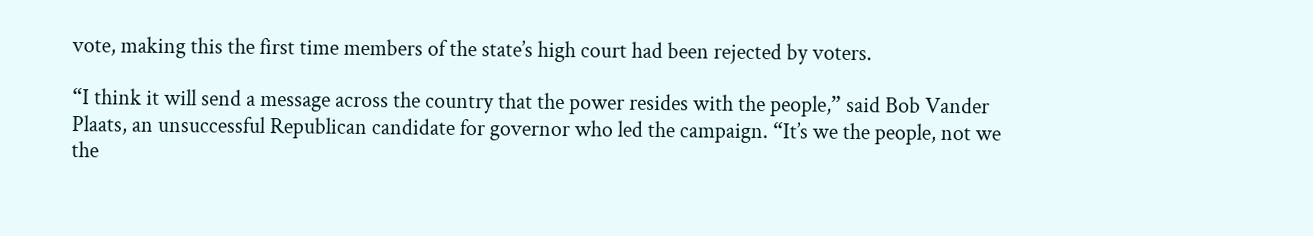vote, making this the first time members of the state’s high court had been rejected by voters.

“I think it will send a message across the country that the power resides with the people,” said Bob Vander Plaats, an unsuccessful Republican candidate for governor who led the campaign. “It’s we the people, not we the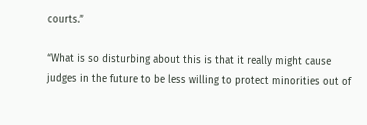courts.”

“What is so disturbing about this is that it really might cause judges in the future to be less willing to protect minorities out of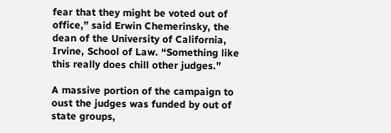fear that they might be voted out of office,” said Erwin Chemerinsky, the dean of the University of California, Irvine, School of Law. “Something like this really does chill other judges.”

A massive portion of the campaign to oust the judges was funded by out of state groups,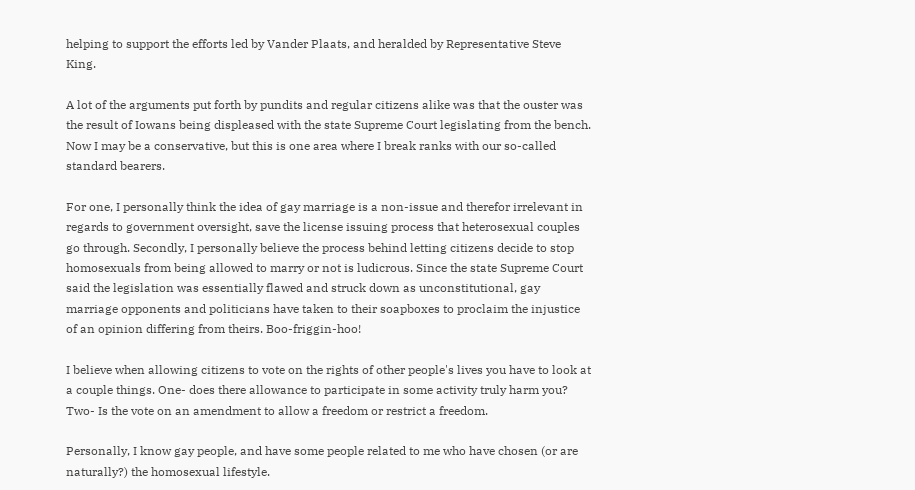helping to support the efforts led by Vander Plaats, and heralded by Representative Steve King.

A lot of the arguments put forth by pundits and regular citizens alike was that the ouster was the result of Iowans being displeased with the state Supreme Court legislating from the bench. Now I may be a conservative, but this is one area where I break ranks with our so-called standard bearers.

For one, I personally think the idea of gay marriage is a non-issue and therefor irrelevant in regards to government oversight, save the license issuing process that heterosexual couples go through. Secondly, I personally believe the process behind letting citizens decide to stop homosexuals from being allowed to marry or not is ludicrous. Since the state Supreme Court said the legislation was essentially flawed and struck down as unconstitutional, gay marriage opponents and politicians have taken to their soapboxes to proclaim the injustice of an opinion differing from theirs. Boo-friggin-hoo!

I believe when allowing citizens to vote on the rights of other people's lives you have to look at a couple things. One- does there allowance to participate in some activity truly harm you? Two- Is the vote on an amendment to allow a freedom or restrict a freedom.

Personally, I know gay people, and have some people related to me who have chosen (or are naturally?) the homosexual lifestyle.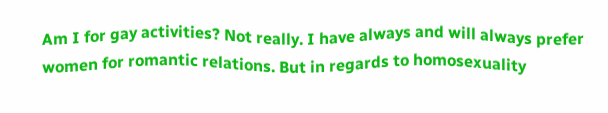Am I for gay activities? Not really. I have always and will always prefer women for romantic relations. But in regards to homosexuality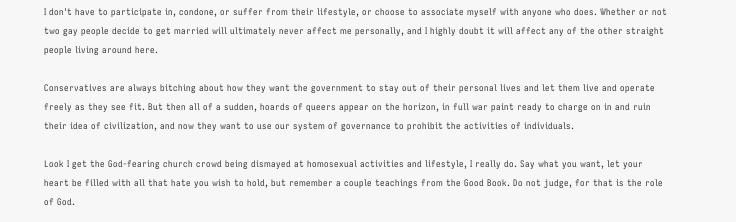I don't have to participate in, condone, or suffer from their lifestyle, or choose to associate myself with anyone who does. Whether or not two gay people decide to get married will ultimately never affect me personally, and I highly doubt it will affect any of the other straight people living around here.

Conservatives are always bitching about how they want the government to stay out of their personal lives and let them live and operate freely as they see fit. But then all of a sudden, hoards of queers appear on the horizon, in full war paint ready to charge on in and ruin their idea of civilization, and now they want to use our system of governance to prohibit the activities of individuals.

Look I get the God-fearing church crowd being dismayed at homosexual activities and lifestyle, I really do. Say what you want, let your heart be filled with all that hate you wish to hold, but remember a couple teachings from the Good Book. Do not judge, for that is the role of God.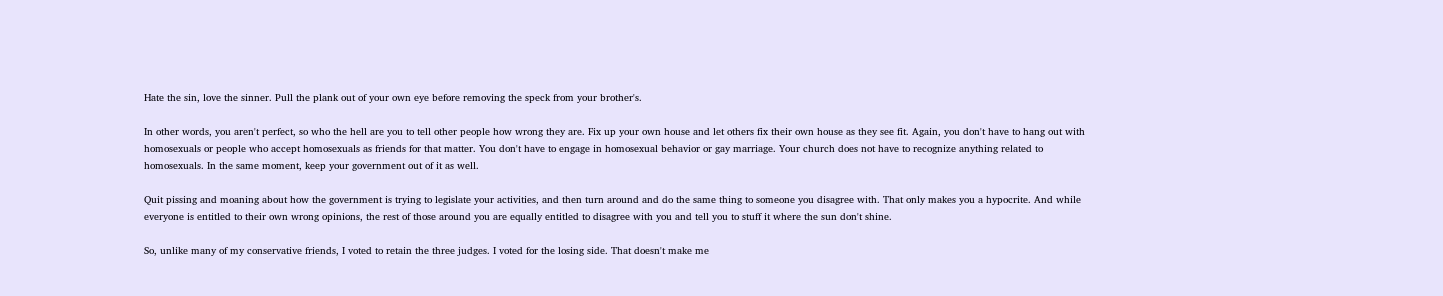Hate the sin, love the sinner. Pull the plank out of your own eye before removing the speck from your brother's.

In other words, you aren't perfect, so who the hell are you to tell other people how wrong they are. Fix up your own house and let others fix their own house as they see fit. Again, you don't have to hang out with homosexuals or people who accept homosexuals as friends for that matter. You don't have to engage in homosexual behavior or gay marriage. Your church does not have to recognize anything related to homosexuals. In the same moment, keep your government out of it as well.

Quit pissing and moaning about how the government is trying to legislate your activities, and then turn around and do the same thing to someone you disagree with. That only makes you a hypocrite. And while everyone is entitled to their own wrong opinions, the rest of those around you are equally entitled to disagree with you and tell you to stuff it where the sun don't shine.

So, unlike many of my conservative friends, I voted to retain the three judges. I voted for the losing side. That doesn't make me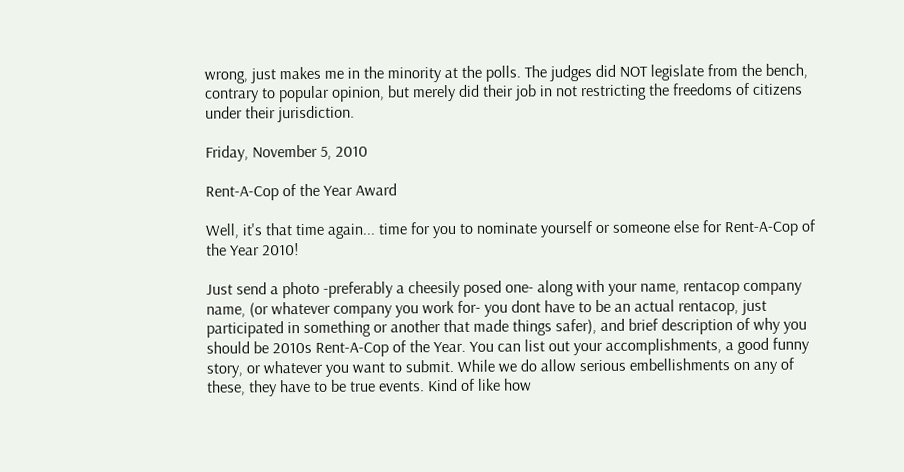wrong, just makes me in the minority at the polls. The judges did NOT legislate from the bench, contrary to popular opinion, but merely did their job in not restricting the freedoms of citizens under their jurisdiction.

Friday, November 5, 2010

Rent-A-Cop of the Year Award

Well, it's that time again... time for you to nominate yourself or someone else for Rent-A-Cop of the Year 2010!

Just send a photo -preferably a cheesily posed one- along with your name, rentacop company name, (or whatever company you work for- you dont have to be an actual rentacop, just participated in something or another that made things safer), and brief description of why you should be 2010s Rent-A-Cop of the Year. You can list out your accomplishments, a good funny story, or whatever you want to submit. While we do allow serious embellishments on any of these, they have to be true events. Kind of like how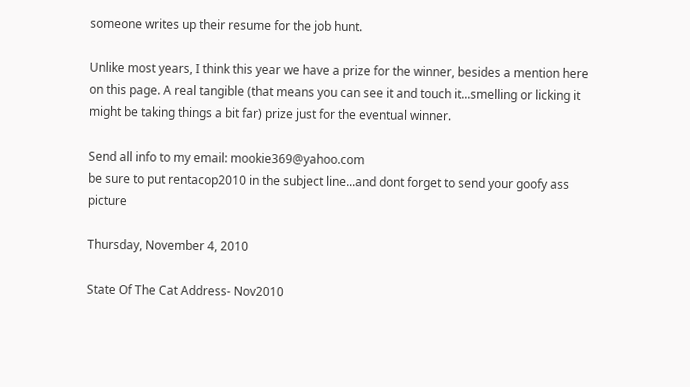someone writes up their resume for the job hunt.

Unlike most years, I think this year we have a prize for the winner, besides a mention here on this page. A real tangible (that means you can see it and touch it...smelling or licking it might be taking things a bit far) prize just for the eventual winner.

Send all info to my email: mookie369@yahoo.com
be sure to put rentacop2010 in the subject line...and dont forget to send your goofy ass picture

Thursday, November 4, 2010

State Of The Cat Address- Nov2010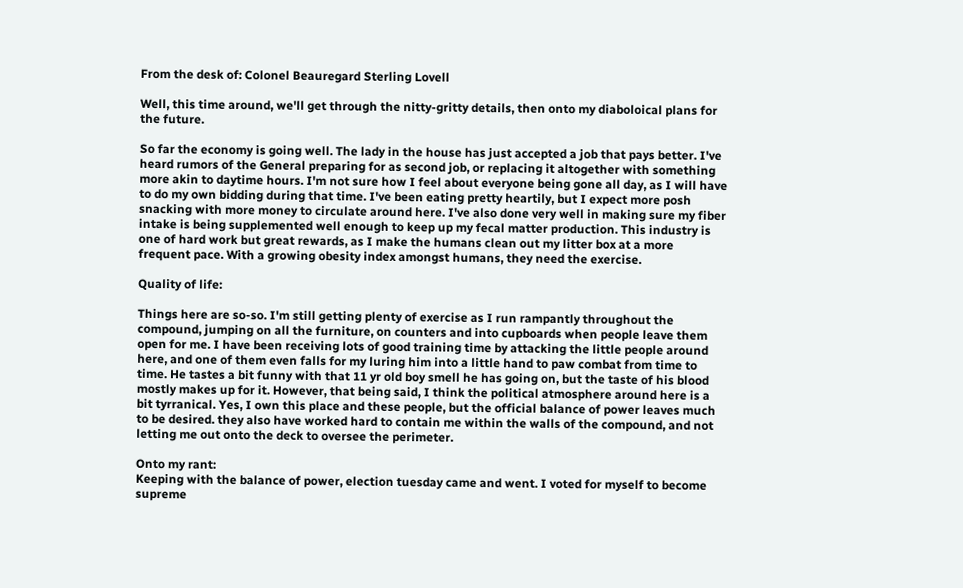From the desk of: Colonel Beauregard Sterling Lovell

Well, this time around, we'll get through the nitty-gritty details, then onto my diaboloical plans for the future.

So far the economy is going well. The lady in the house has just accepted a job that pays better. I've heard rumors of the General preparing for as second job, or replacing it altogether with something more akin to daytime hours. I'm not sure how I feel about everyone being gone all day, as I will have to do my own bidding during that time. I've been eating pretty heartily, but I expect more posh snacking with more money to circulate around here. I've also done very well in making sure my fiber intake is being supplemented well enough to keep up my fecal matter production. This industry is one of hard work but great rewards, as I make the humans clean out my litter box at a more frequent pace. With a growing obesity index amongst humans, they need the exercise.

Quality of life:

Things here are so-so. I'm still getting plenty of exercise as I run rampantly throughout the compound, jumping on all the furniture, on counters and into cupboards when people leave them open for me. I have been receiving lots of good training time by attacking the little people around here, and one of them even falls for my luring him into a little hand to paw combat from time to time. He tastes a bit funny with that 11 yr old boy smell he has going on, but the taste of his blood mostly makes up for it. However, that being said, I think the political atmosphere around here is a bit tyrranical. Yes, I own this place and these people, but the official balance of power leaves much to be desired. they also have worked hard to contain me within the walls of the compound, and not letting me out onto the deck to oversee the perimeter.

Onto my rant:
Keeping with the balance of power, election tuesday came and went. I voted for myself to become supreme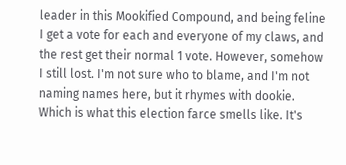leader in this Mookified Compound, and being feline I get a vote for each and everyone of my claws, and the rest get their normal 1 vote. However, somehow I still lost. I'm not sure who to blame, and I'm not naming names here, but it rhymes with dookie. Which is what this election farce smells like. It's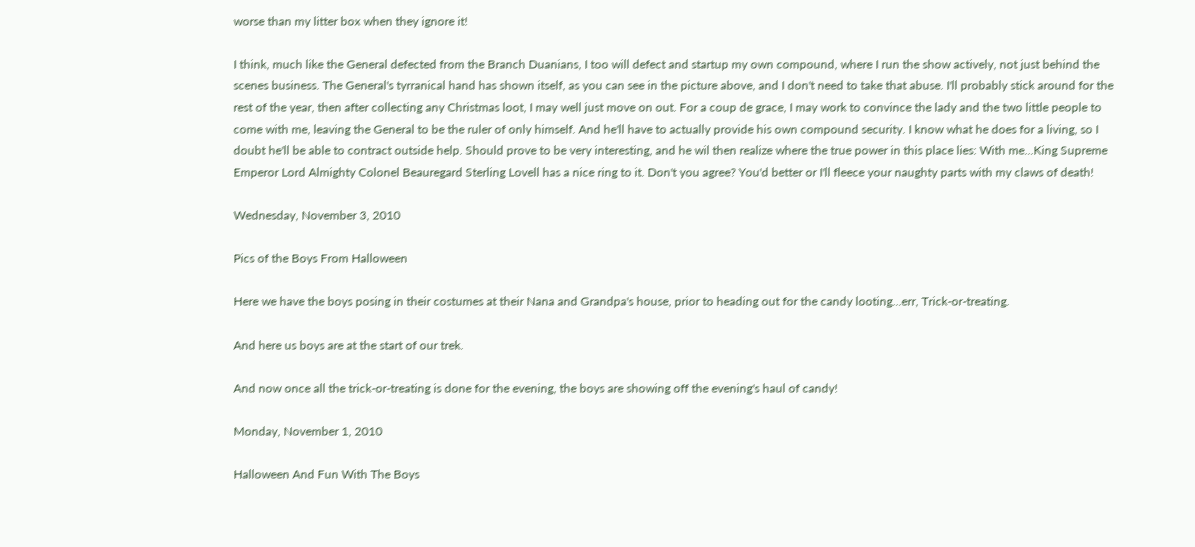worse than my litter box when they ignore it!

I think, much like the General defected from the Branch Duanians, I too will defect and startup my own compound, where I run the show actively, not just behind the scenes business. The General's tyrranical hand has shown itself, as you can see in the picture above, and I don't need to take that abuse. I'll probably stick around for the rest of the year, then after collecting any Christmas loot, I may well just move on out. For a coup de grace, I may work to convince the lady and the two little people to come with me, leaving the General to be the ruler of only himself. And he'll have to actually provide his own compound security. I know what he does for a living, so I doubt he'll be able to contract outside help. Should prove to be very interesting, and he wil then realize where the true power in this place lies: With me...King Supreme Emperor Lord Almighty Colonel Beauregard Sterling Lovell has a nice ring to it. Don't you agree? You'd better or I'll fleece your naughty parts with my claws of death!

Wednesday, November 3, 2010

Pics of the Boys From Halloween

Here we have the boys posing in their costumes at their Nana and Grandpa's house, prior to heading out for the candy looting...err, Trick-or-treating.

And here us boys are at the start of our trek.

And now once all the trick-or-treating is done for the evening, the boys are showing off the evening's haul of candy!

Monday, November 1, 2010

Halloween And Fun With The Boys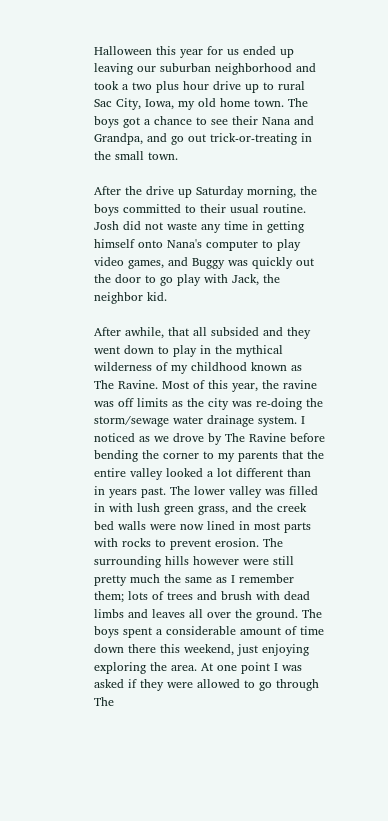Halloween this year for us ended up leaving our suburban neighborhood and took a two plus hour drive up to rural Sac City, Iowa, my old home town. The boys got a chance to see their Nana and Grandpa, and go out trick-or-treating in the small town.

After the drive up Saturday morning, the boys committed to their usual routine. Josh did not waste any time in getting himself onto Nana's computer to play video games, and Buggy was quickly out the door to go play with Jack, the neighbor kid.

After awhile, that all subsided and they went down to play in the mythical wilderness of my childhood known as The Ravine. Most of this year, the ravine was off limits as the city was re-doing the storm/sewage water drainage system. I noticed as we drove by The Ravine before bending the corner to my parents that the entire valley looked a lot different than in years past. The lower valley was filled in with lush green grass, and the creek bed walls were now lined in most parts with rocks to prevent erosion. The surrounding hills however were still pretty much the same as I remember them; lots of trees and brush with dead limbs and leaves all over the ground. The boys spent a considerable amount of time down there this weekend, just enjoying exploring the area. At one point I was asked if they were allowed to go through The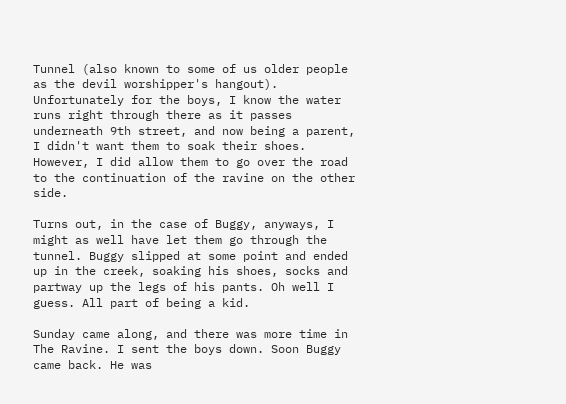Tunnel (also known to some of us older people as the devil worshipper's hangout). Unfortunately for the boys, I know the water runs right through there as it passes underneath 9th street, and now being a parent, I didn't want them to soak their shoes. However, I did allow them to go over the road to the continuation of the ravine on the other side.

Turns out, in the case of Buggy, anyways, I might as well have let them go through the tunnel. Buggy slipped at some point and ended up in the creek, soaking his shoes, socks and partway up the legs of his pants. Oh well I guess. All part of being a kid.

Sunday came along, and there was more time in The Ravine. I sent the boys down. Soon Buggy came back. He was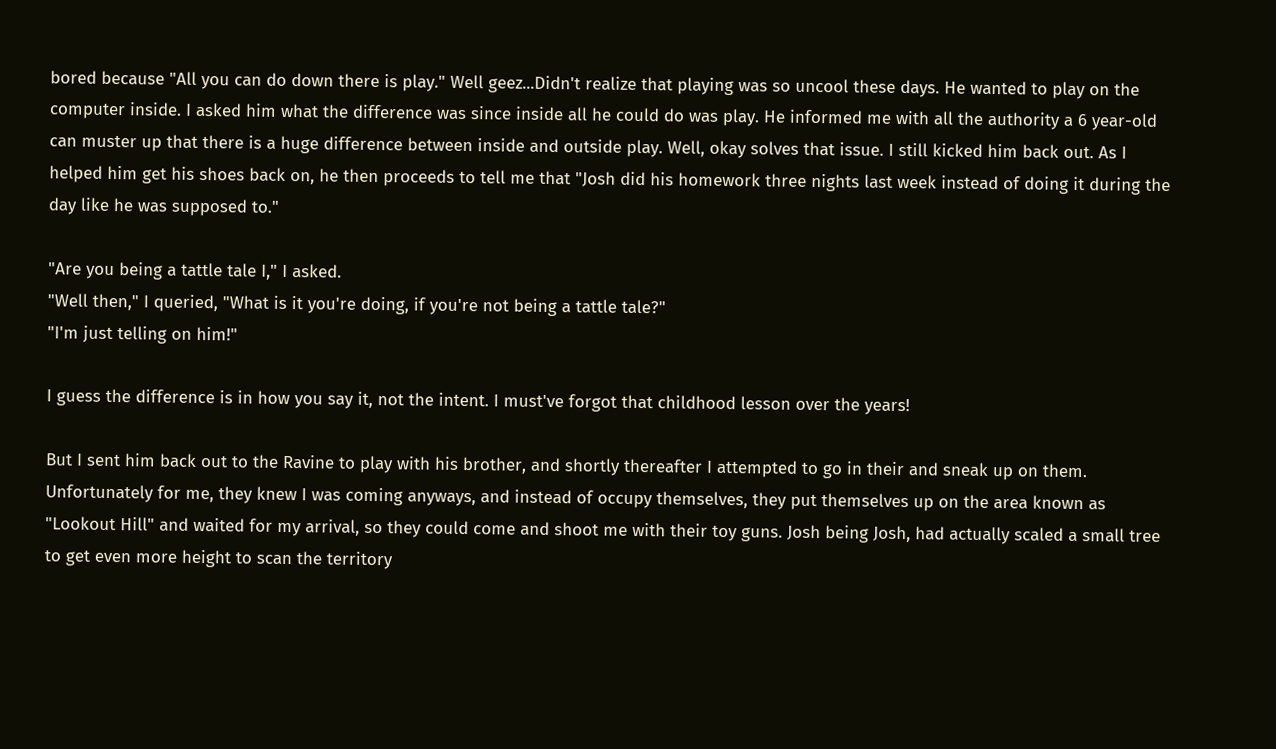bored because "All you can do down there is play." Well geez...Didn't realize that playing was so uncool these days. He wanted to play on the computer inside. I asked him what the difference was since inside all he could do was play. He informed me with all the authority a 6 year-old can muster up that there is a huge difference between inside and outside play. Well, okay solves that issue. I still kicked him back out. As I helped him get his shoes back on, he then proceeds to tell me that "Josh did his homework three nights last week instead of doing it during the day like he was supposed to."

"Are you being a tattle tale I," I asked.
"Well then," I queried, "What is it you're doing, if you're not being a tattle tale?"
"I'm just telling on him!"

I guess the difference is in how you say it, not the intent. I must've forgot that childhood lesson over the years!

But I sent him back out to the Ravine to play with his brother, and shortly thereafter I attempted to go in their and sneak up on them. Unfortunately for me, they knew I was coming anyways, and instead of occupy themselves, they put themselves up on the area known as "Lookout Hill" and waited for my arrival, so they could come and shoot me with their toy guns. Josh being Josh, had actually scaled a small tree to get even more height to scan the territory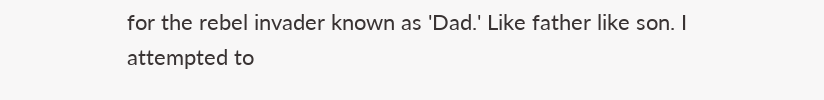for the rebel invader known as 'Dad.' Like father like son. I attempted to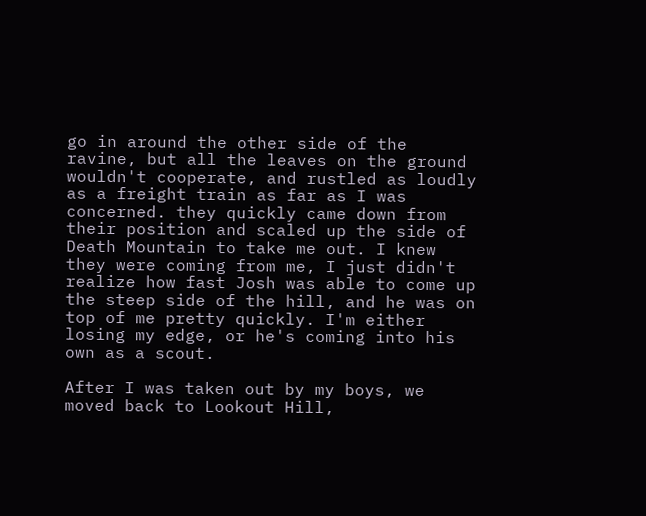go in around the other side of the ravine, but all the leaves on the ground wouldn't cooperate, and rustled as loudly as a freight train as far as I was concerned. they quickly came down from their position and scaled up the side of Death Mountain to take me out. I knew they were coming from me, I just didn't realize how fast Josh was able to come up the steep side of the hill, and he was on top of me pretty quickly. I'm either losing my edge, or he's coming into his own as a scout.

After I was taken out by my boys, we moved back to Lookout Hill,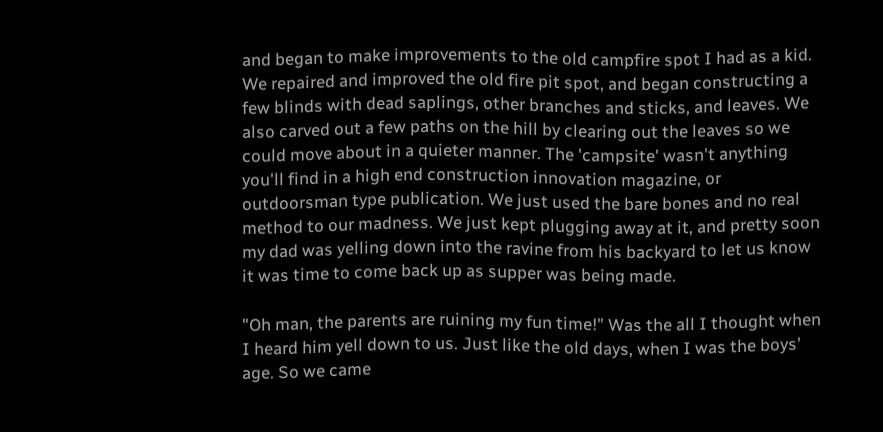and began to make improvements to the old campfire spot I had as a kid. We repaired and improved the old fire pit spot, and began constructing a few blinds with dead saplings, other branches and sticks, and leaves. We also carved out a few paths on the hill by clearing out the leaves so we could move about in a quieter manner. The 'campsite' wasn't anything you'll find in a high end construction innovation magazine, or outdoorsman type publication. We just used the bare bones and no real method to our madness. We just kept plugging away at it, and pretty soon my dad was yelling down into the ravine from his backyard to let us know it was time to come back up as supper was being made.

"Oh man, the parents are ruining my fun time!" Was the all I thought when I heard him yell down to us. Just like the old days, when I was the boys' age. So we came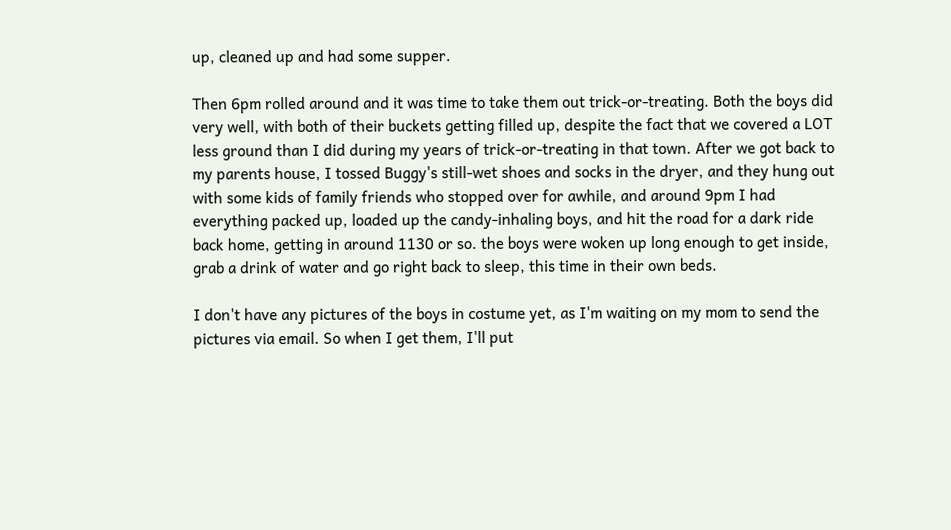up, cleaned up and had some supper.

Then 6pm rolled around and it was time to take them out trick-or-treating. Both the boys did very well, with both of their buckets getting filled up, despite the fact that we covered a LOT less ground than I did during my years of trick-or-treating in that town. After we got back to my parents house, I tossed Buggy's still-wet shoes and socks in the dryer, and they hung out with some kids of family friends who stopped over for awhile, and around 9pm I had everything packed up, loaded up the candy-inhaling boys, and hit the road for a dark ride back home, getting in around 1130 or so. the boys were woken up long enough to get inside, grab a drink of water and go right back to sleep, this time in their own beds.

I don't have any pictures of the boys in costume yet, as I'm waiting on my mom to send the pictures via email. So when I get them, I'll put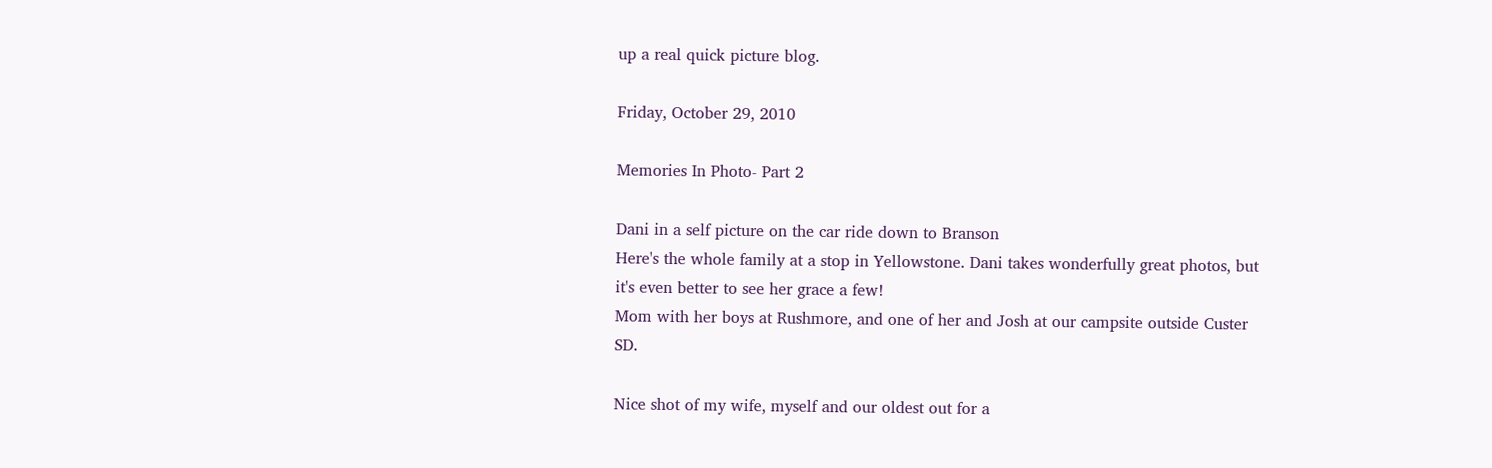up a real quick picture blog.

Friday, October 29, 2010

Memories In Photo- Part 2

Dani in a self picture on the car ride down to Branson
Here's the whole family at a stop in Yellowstone. Dani takes wonderfully great photos, but it's even better to see her grace a few!
Mom with her boys at Rushmore, and one of her and Josh at our campsite outside Custer SD.

Nice shot of my wife, myself and our oldest out for a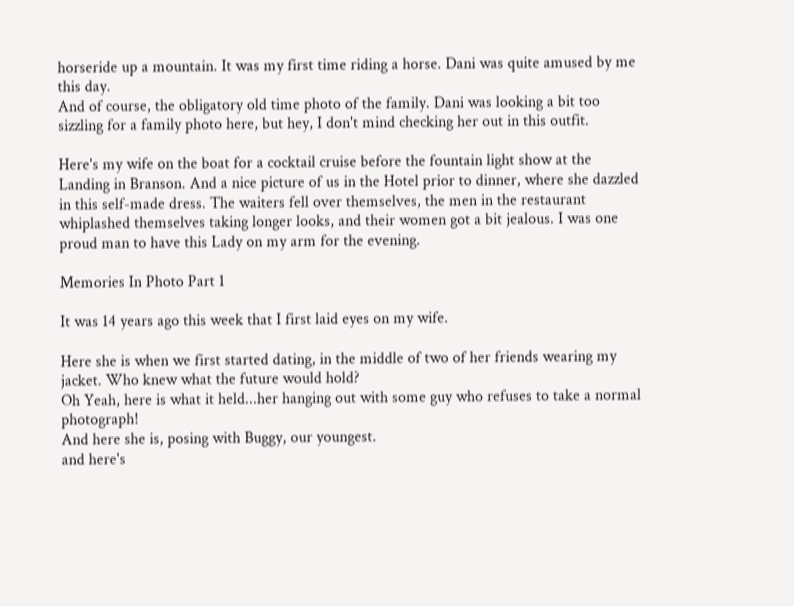horseride up a mountain. It was my first time riding a horse. Dani was quite amused by me this day.
And of course, the obligatory old time photo of the family. Dani was looking a bit too sizzling for a family photo here, but hey, I don't mind checking her out in this outfit.

Here's my wife on the boat for a cocktail cruise before the fountain light show at the Landing in Branson. And a nice picture of us in the Hotel prior to dinner, where she dazzled in this self-made dress. The waiters fell over themselves, the men in the restaurant whiplashed themselves taking longer looks, and their women got a bit jealous. I was one proud man to have this Lady on my arm for the evening.

Memories In Photo Part 1

It was 14 years ago this week that I first laid eyes on my wife.

Here she is when we first started dating, in the middle of two of her friends wearing my jacket. Who knew what the future would hold?
Oh Yeah, here is what it held...her hanging out with some guy who refuses to take a normal photograph!
And here she is, posing with Buggy, our youngest.
and here's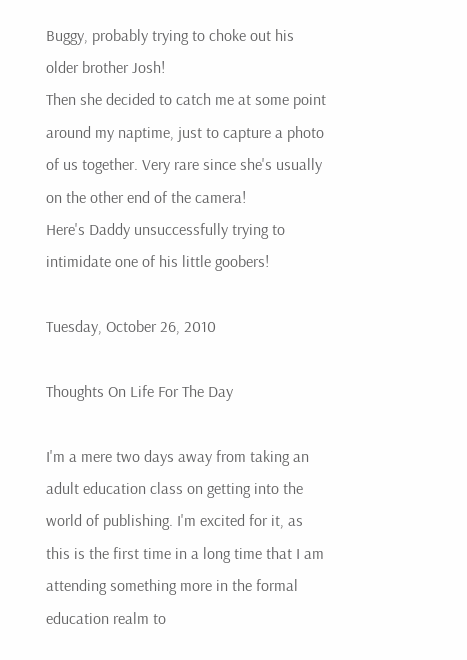Buggy, probably trying to choke out his older brother Josh!
Then she decided to catch me at some point around my naptime, just to capture a photo of us together. Very rare since she's usually on the other end of the camera!
Here's Daddy unsuccessfully trying to intimidate one of his little goobers!

Tuesday, October 26, 2010

Thoughts On Life For The Day

I'm a mere two days away from taking an adult education class on getting into the world of publishing. I'm excited for it, as this is the first time in a long time that I am attending something more in the formal education realm to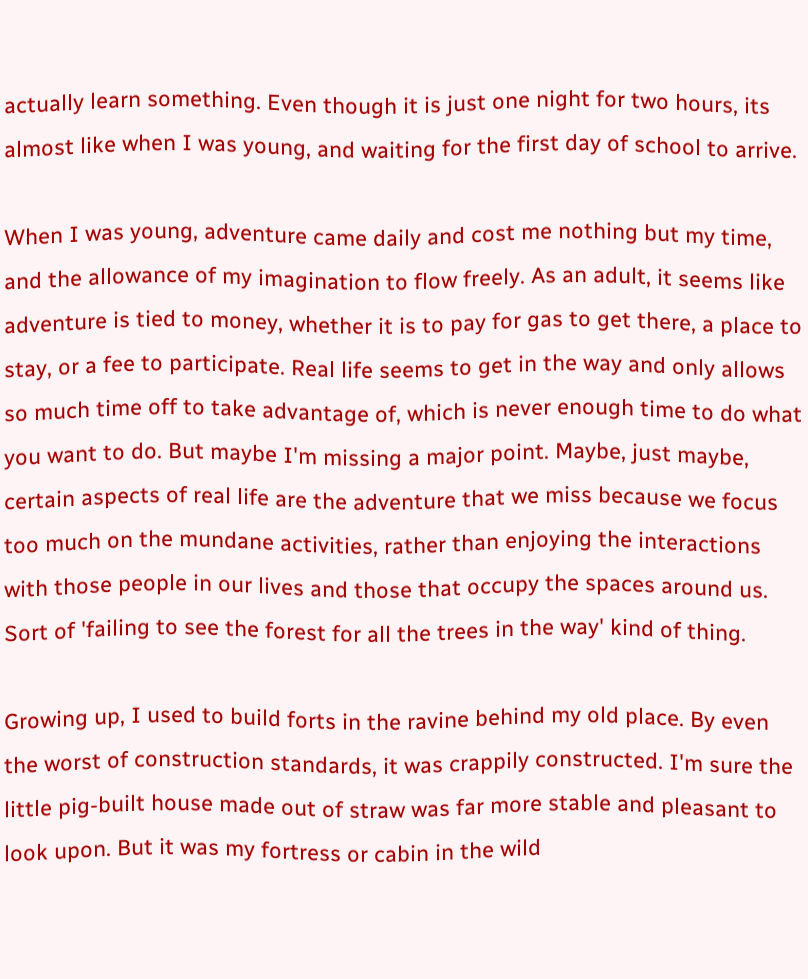actually learn something. Even though it is just one night for two hours, its almost like when I was young, and waiting for the first day of school to arrive.

When I was young, adventure came daily and cost me nothing but my time, and the allowance of my imagination to flow freely. As an adult, it seems like adventure is tied to money, whether it is to pay for gas to get there, a place to stay, or a fee to participate. Real life seems to get in the way and only allows so much time off to take advantage of, which is never enough time to do what you want to do. But maybe I'm missing a major point. Maybe, just maybe, certain aspects of real life are the adventure that we miss because we focus too much on the mundane activities, rather than enjoying the interactions with those people in our lives and those that occupy the spaces around us. Sort of 'failing to see the forest for all the trees in the way' kind of thing.

Growing up, I used to build forts in the ravine behind my old place. By even the worst of construction standards, it was crappily constructed. I'm sure the little pig-built house made out of straw was far more stable and pleasant to look upon. But it was my fortress or cabin in the wild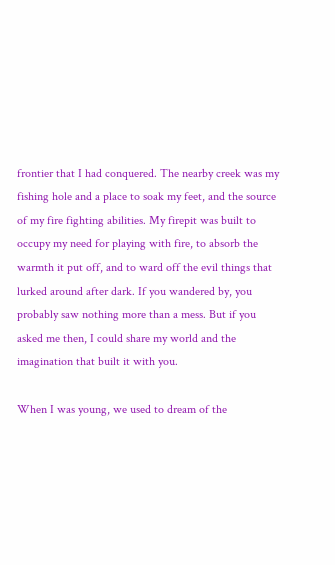frontier that I had conquered. The nearby creek was my fishing hole and a place to soak my feet, and the source of my fire fighting abilities. My firepit was built to occupy my need for playing with fire, to absorb the warmth it put off, and to ward off the evil things that lurked around after dark. If you wandered by, you probably saw nothing more than a mess. But if you asked me then, I could share my world and the imagination that built it with you.

When I was young, we used to dream of the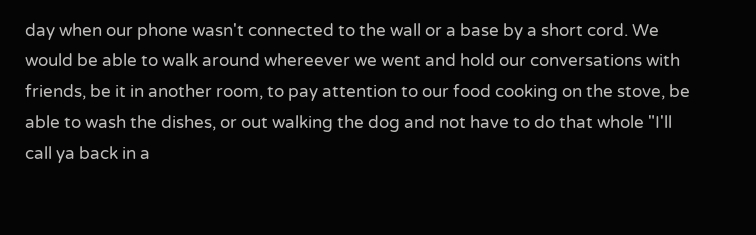day when our phone wasn't connected to the wall or a base by a short cord. We would be able to walk around whereever we went and hold our conversations with friends, be it in another room, to pay attention to our food cooking on the stove, be able to wash the dishes, or out walking the dog and not have to do that whole "I'll call ya back in a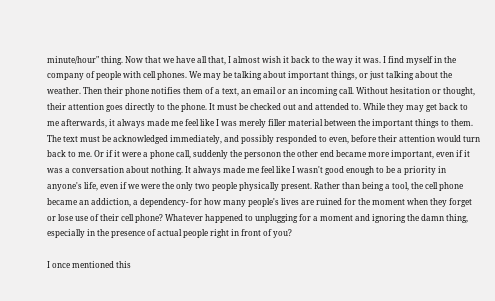minute/hour" thing. Now that we have all that, I almost wish it back to the way it was. I find myself in the company of people with cell phones. We may be talking about important things, or just talking about the weather. Then their phone notifies them of a text, an email or an incoming call. Without hesitation or thought, their attention goes directly to the phone. It must be checked out and attended to. While they may get back to me afterwards, it always made me feel like I was merely filler material between the important things to them. The text must be acknowledged immediately, and possibly responded to even, before their attention would turn back to me. Or if it were a phone call, suddenly the personon the other end became more important, even if it was a conversation about nothing. It always made me feel like I wasn't good enough to be a priority in anyone's life, even if we were the only two people physically present. Rather than being a tool, the cell phone became an addiction, a dependency- for how many people's lives are ruined for the moment when they forget or lose use of their cell phone? Whatever happened to unplugging for a moment and ignoring the damn thing, especially in the presence of actual people right in front of you?

I once mentioned this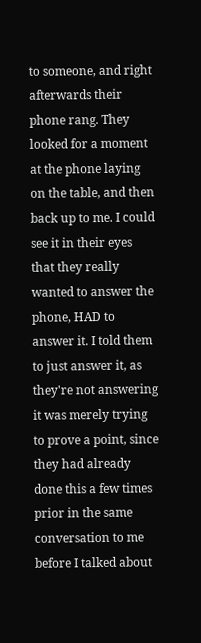to someone, and right afterwards their phone rang. They looked for a moment at the phone laying on the table, and then back up to me. I could see it in their eyes that they really wanted to answer the phone, HAD to answer it. I told them to just answer it, as they're not answering it was merely trying to prove a point, since they had already done this a few times prior in the same conversation to me before I talked about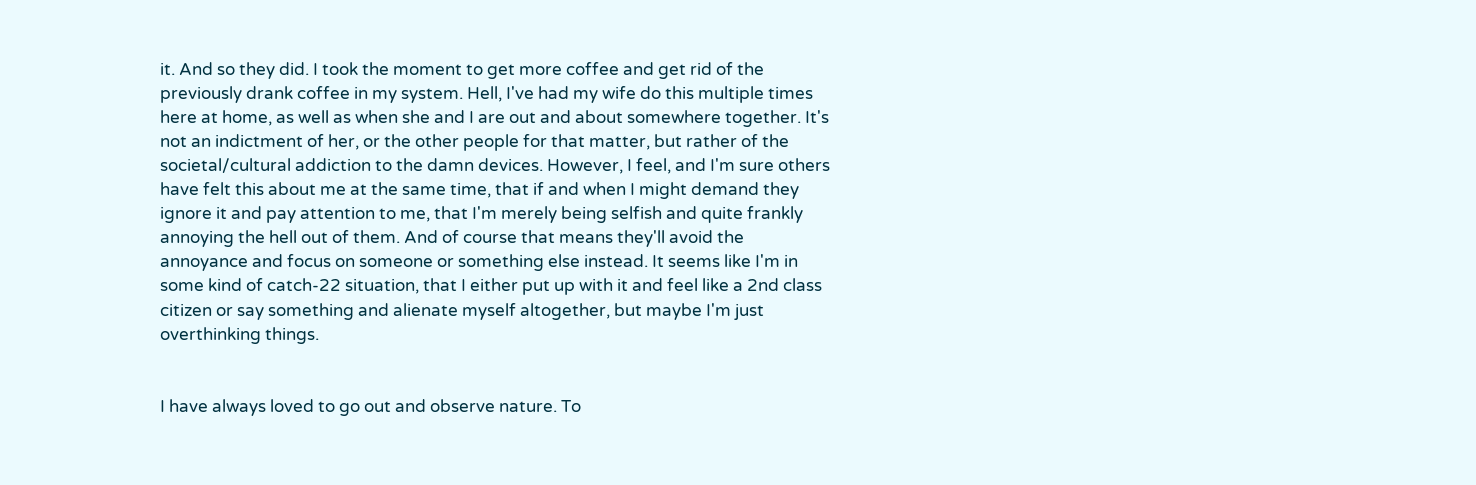it. And so they did. I took the moment to get more coffee and get rid of the previously drank coffee in my system. Hell, I've had my wife do this multiple times here at home, as well as when she and I are out and about somewhere together. It's not an indictment of her, or the other people for that matter, but rather of the societal/cultural addiction to the damn devices. However, I feel, and I'm sure others have felt this about me at the same time, that if and when I might demand they ignore it and pay attention to me, that I'm merely being selfish and quite frankly annoying the hell out of them. And of course that means they'll avoid the annoyance and focus on someone or something else instead. It seems like I'm in some kind of catch-22 situation, that I either put up with it and feel like a 2nd class citizen or say something and alienate myself altogether, but maybe I'm just overthinking things.


I have always loved to go out and observe nature. To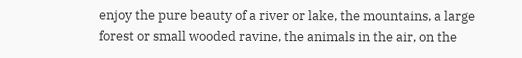enjoy the pure beauty of a river or lake, the mountains, a large forest or small wooded ravine, the animals in the air, on the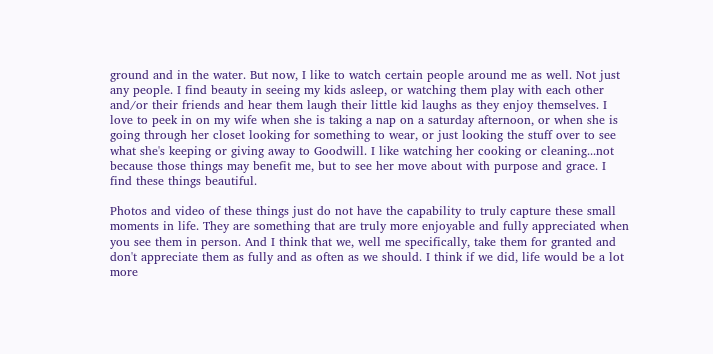ground and in the water. But now, I like to watch certain people around me as well. Not just any people. I find beauty in seeing my kids asleep, or watching them play with each other and/or their friends and hear them laugh their little kid laughs as they enjoy themselves. I love to peek in on my wife when she is taking a nap on a saturday afternoon, or when she is going through her closet looking for something to wear, or just looking the stuff over to see what she's keeping or giving away to Goodwill. I like watching her cooking or cleaning...not because those things may benefit me, but to see her move about with purpose and grace. I find these things beautiful.

Photos and video of these things just do not have the capability to truly capture these small moments in life. They are something that are truly more enjoyable and fully appreciated when you see them in person. And I think that we, well me specifically, take them for granted and don't appreciate them as fully and as often as we should. I think if we did, life would be a lot more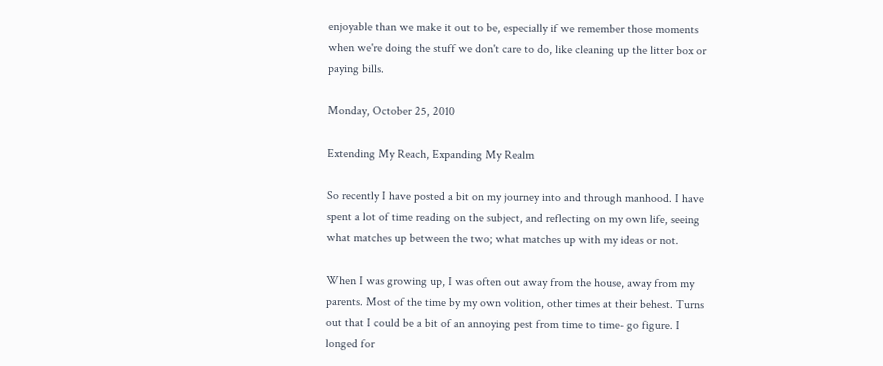enjoyable than we make it out to be, especially if we remember those moments when we're doing the stuff we don't care to do, like cleaning up the litter box or paying bills.

Monday, October 25, 2010

Extending My Reach, Expanding My Realm

So recently I have posted a bit on my journey into and through manhood. I have spent a lot of time reading on the subject, and reflecting on my own life, seeing what matches up between the two; what matches up with my ideas or not.

When I was growing up, I was often out away from the house, away from my parents. Most of the time by my own volition, other times at their behest. Turns out that I could be a bit of an annoying pest from time to time- go figure. I longed for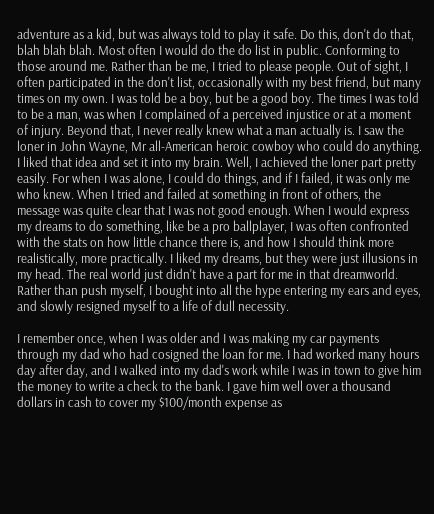adventure as a kid, but was always told to play it safe. Do this, don't do that, blah blah blah. Most often I would do the do list in public. Conforming to those around me. Rather than be me, I tried to please people. Out of sight, I often participated in the don't list, occasionally with my best friend, but many times on my own. I was told be a boy, but be a good boy. The times I was told to be a man, was when I complained of a perceived injustice or at a moment of injury. Beyond that, I never really knew what a man actually is. I saw the loner in John Wayne, Mr all-American heroic cowboy who could do anything. I liked that idea and set it into my brain. Well, I achieved the loner part pretty easily. For when I was alone, I could do things, and if I failed, it was only me who knew. When I tried and failed at something in front of others, the message was quite clear that I was not good enough. When I would express my dreams to do something, like be a pro ballplayer, I was often confronted with the stats on how little chance there is, and how I should think more realistically, more practically. I liked my dreams, but they were just illusions in my head. The real world just didn't have a part for me in that dreamworld. Rather than push myself, I bought into all the hype entering my ears and eyes, and slowly resigned myself to a life of dull necessity.

I remember once, when I was older and I was making my car payments through my dad who had cosigned the loan for me. I had worked many hours day after day, and I walked into my dad's work while I was in town to give him the money to write a check to the bank. I gave him well over a thousand dollars in cash to cover my $100/month expense as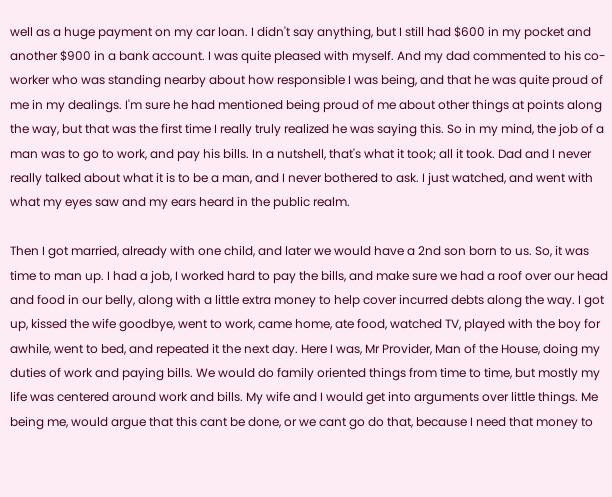well as a huge payment on my car loan. I didn't say anything, but I still had $600 in my pocket and another $900 in a bank account. I was quite pleased with myself. And my dad commented to his co-worker who was standing nearby about how responsible I was being, and that he was quite proud of me in my dealings. I'm sure he had mentioned being proud of me about other things at points along the way, but that was the first time I really truly realized he was saying this. So in my mind, the job of a man was to go to work, and pay his bills. In a nutshell, that's what it took; all it took. Dad and I never really talked about what it is to be a man, and I never bothered to ask. I just watched, and went with what my eyes saw and my ears heard in the public realm.

Then I got married, already with one child, and later we would have a 2nd son born to us. So, it was time to man up. I had a job, I worked hard to pay the bills, and make sure we had a roof over our head and food in our belly, along with a little extra money to help cover incurred debts along the way. I got up, kissed the wife goodbye, went to work, came home, ate food, watched TV, played with the boy for awhile, went to bed, and repeated it the next day. Here I was, Mr Provider, Man of the House, doing my duties of work and paying bills. We would do family oriented things from time to time, but mostly my life was centered around work and bills. My wife and I would get into arguments over little things. Me being me, would argue that this cant be done, or we cant go do that, because I need that money to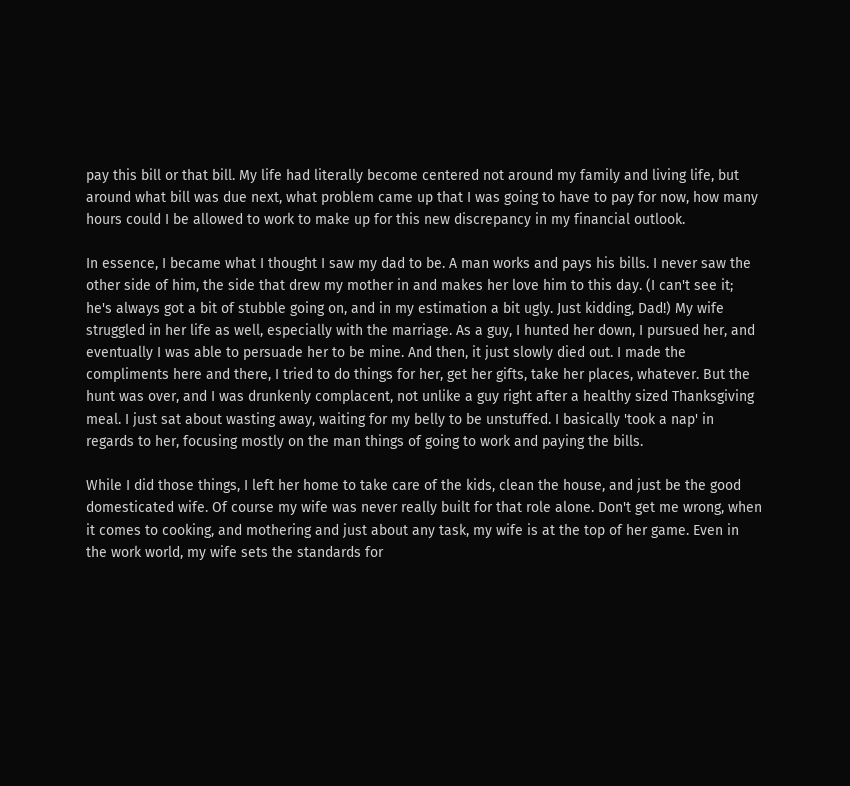pay this bill or that bill. My life had literally become centered not around my family and living life, but around what bill was due next, what problem came up that I was going to have to pay for now, how many hours could I be allowed to work to make up for this new discrepancy in my financial outlook.

In essence, I became what I thought I saw my dad to be. A man works and pays his bills. I never saw the other side of him, the side that drew my mother in and makes her love him to this day. (I can't see it; he's always got a bit of stubble going on, and in my estimation a bit ugly. Just kidding, Dad!) My wife struggled in her life as well, especially with the marriage. As a guy, I hunted her down, I pursued her, and eventually I was able to persuade her to be mine. And then, it just slowly died out. I made the compliments here and there, I tried to do things for her, get her gifts, take her places, whatever. But the hunt was over, and I was drunkenly complacent, not unlike a guy right after a healthy sized Thanksgiving meal. I just sat about wasting away, waiting for my belly to be unstuffed. I basically 'took a nap' in regards to her, focusing mostly on the man things of going to work and paying the bills.

While I did those things, I left her home to take care of the kids, clean the house, and just be the good domesticated wife. Of course my wife was never really built for that role alone. Don't get me wrong, when it comes to cooking, and mothering and just about any task, my wife is at the top of her game. Even in the work world, my wife sets the standards for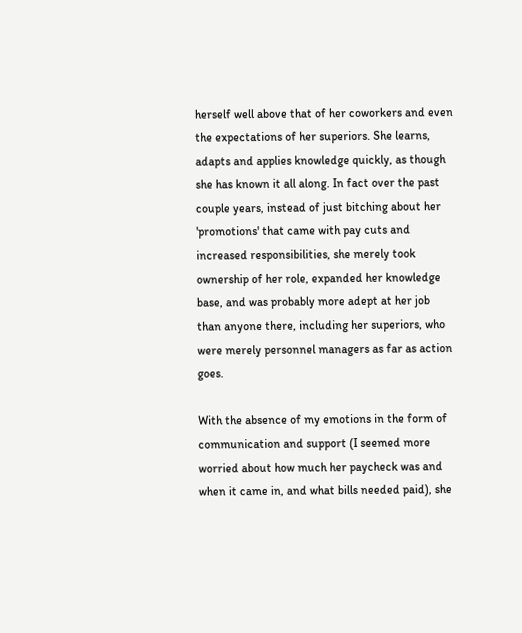herself well above that of her coworkers and even the expectations of her superiors. She learns, adapts and applies knowledge quickly, as though she has known it all along. In fact over the past couple years, instead of just bitching about her 'promotions' that came with pay cuts and increased responsibilities, she merely took ownership of her role, expanded her knowledge base, and was probably more adept at her job than anyone there, including her superiors, who were merely personnel managers as far as action goes.

With the absence of my emotions in the form of communication and support (I seemed more worried about how much her paycheck was and when it came in, and what bills needed paid), she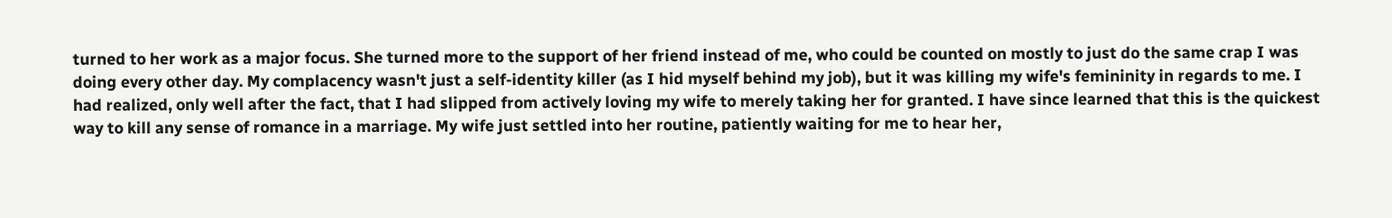turned to her work as a major focus. She turned more to the support of her friend instead of me, who could be counted on mostly to just do the same crap I was doing every other day. My complacency wasn't just a self-identity killer (as I hid myself behind my job), but it was killing my wife's femininity in regards to me. I had realized, only well after the fact, that I had slipped from actively loving my wife to merely taking her for granted. I have since learned that this is the quickest way to kill any sense of romance in a marriage. My wife just settled into her routine, patiently waiting for me to hear her,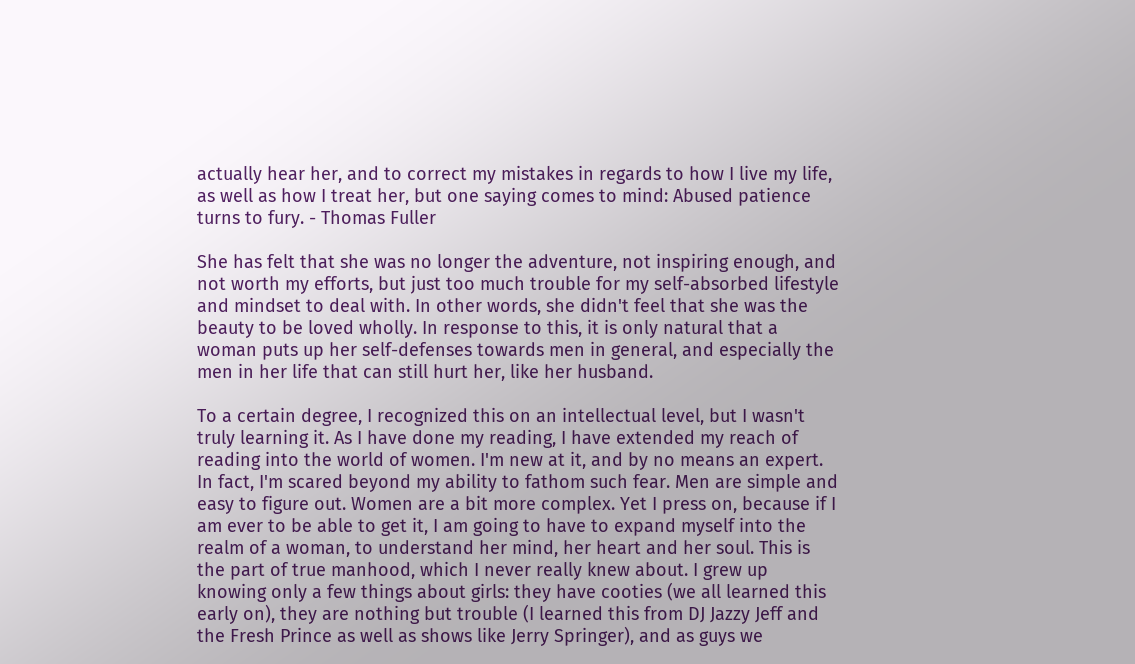actually hear her, and to correct my mistakes in regards to how I live my life, as well as how I treat her, but one saying comes to mind: Abused patience turns to fury. - Thomas Fuller

She has felt that she was no longer the adventure, not inspiring enough, and not worth my efforts, but just too much trouble for my self-absorbed lifestyle and mindset to deal with. In other words, she didn't feel that she was the beauty to be loved wholly. In response to this, it is only natural that a woman puts up her self-defenses towards men in general, and especially the men in her life that can still hurt her, like her husband.

To a certain degree, I recognized this on an intellectual level, but I wasn't truly learning it. As I have done my reading, I have extended my reach of reading into the world of women. I'm new at it, and by no means an expert. In fact, I'm scared beyond my ability to fathom such fear. Men are simple and easy to figure out. Women are a bit more complex. Yet I press on, because if I am ever to be able to get it, I am going to have to expand myself into the realm of a woman, to understand her mind, her heart and her soul. This is the part of true manhood, which I never really knew about. I grew up knowing only a few things about girls: they have cooties (we all learned this early on), they are nothing but trouble (I learned this from DJ Jazzy Jeff and the Fresh Prince as well as shows like Jerry Springer), and as guys we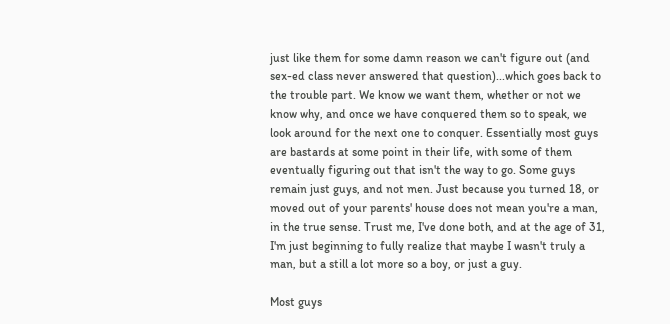just like them for some damn reason we can't figure out (and sex-ed class never answered that question)...which goes back to the trouble part. We know we want them, whether or not we know why, and once we have conquered them so to speak, we look around for the next one to conquer. Essentially most guys are bastards at some point in their life, with some of them eventually figuring out that isn't the way to go. Some guys remain just guys, and not men. Just because you turned 18, or moved out of your parents' house does not mean you're a man, in the true sense. Trust me, I've done both, and at the age of 31, I'm just beginning to fully realize that maybe I wasn't truly a man, but a still a lot more so a boy, or just a guy.

Most guys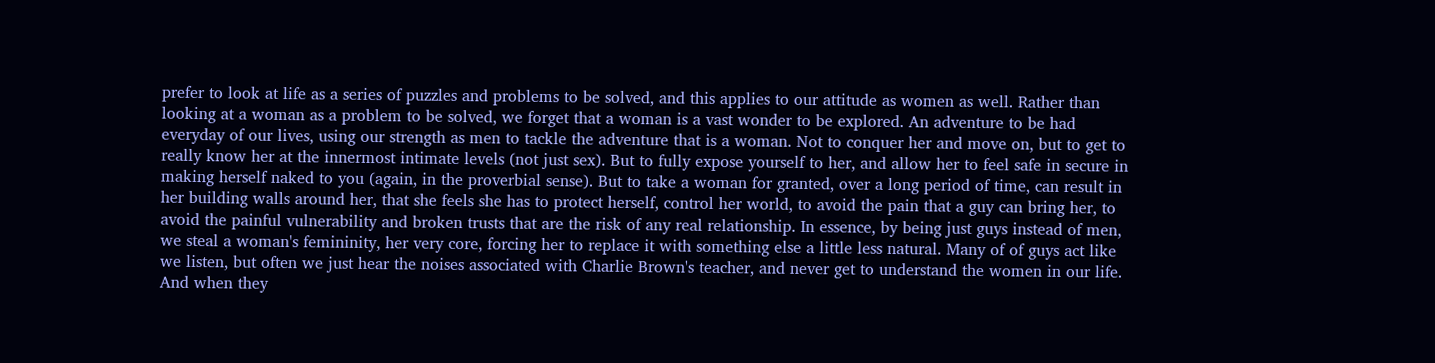prefer to look at life as a series of puzzles and problems to be solved, and this applies to our attitude as women as well. Rather than looking at a woman as a problem to be solved, we forget that a woman is a vast wonder to be explored. An adventure to be had everyday of our lives, using our strength as men to tackle the adventure that is a woman. Not to conquer her and move on, but to get to really know her at the innermost intimate levels (not just sex). But to fully expose yourself to her, and allow her to feel safe in secure in making herself naked to you (again, in the proverbial sense). But to take a woman for granted, over a long period of time, can result in her building walls around her, that she feels she has to protect herself, control her world, to avoid the pain that a guy can bring her, to avoid the painful vulnerability and broken trusts that are the risk of any real relationship. In essence, by being just guys instead of men, we steal a woman's femininity, her very core, forcing her to replace it with something else a little less natural. Many of of guys act like we listen, but often we just hear the noises associated with Charlie Brown's teacher, and never get to understand the women in our life. And when they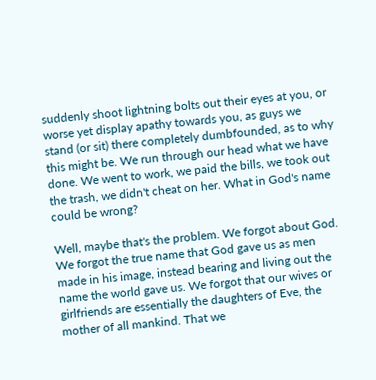suddenly shoot lightning bolts out their eyes at you, or worse yet display apathy towards you, as guys we stand (or sit) there completely dumbfounded, as to why this might be. We run through our head what we have done. We went to work, we paid the bills, we took out the trash, we didn't cheat on her. What in God's name could be wrong?

Well, maybe that's the problem. We forgot about God. We forgot the true name that God gave us as men made in his image, instead bearing and living out the name the world gave us. We forgot that our wives or girlfriends are essentially the daughters of Eve, the mother of all mankind. That we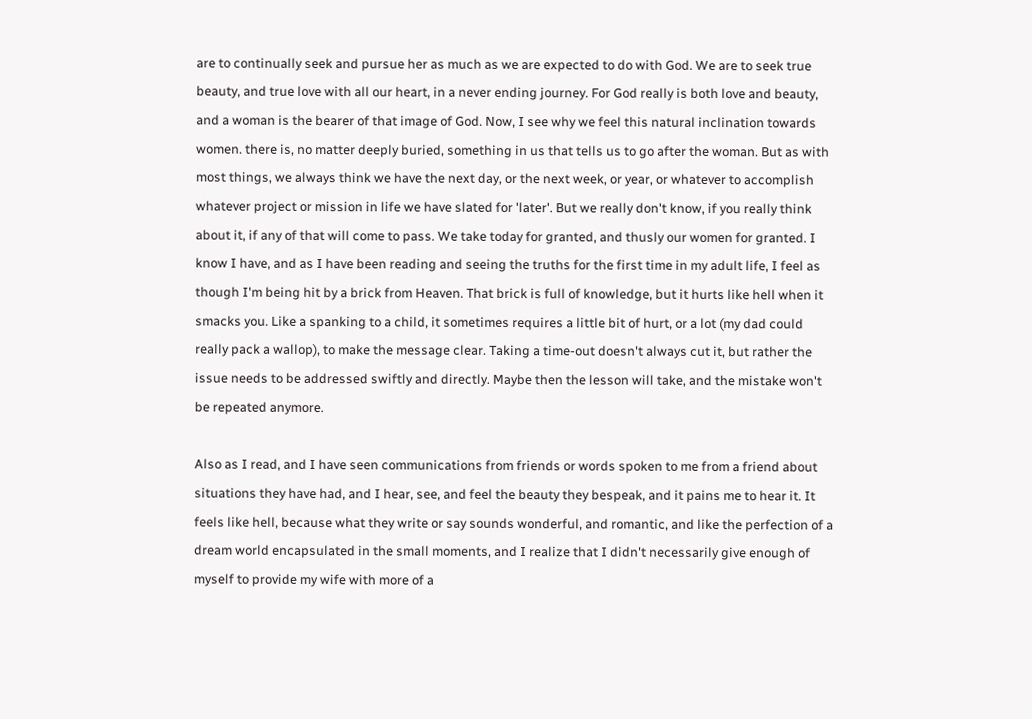are to continually seek and pursue her as much as we are expected to do with God. We are to seek true beauty, and true love with all our heart, in a never ending journey. For God really is both love and beauty, and a woman is the bearer of that image of God. Now, I see why we feel this natural inclination towards women. there is, no matter deeply buried, something in us that tells us to go after the woman. But as with most things, we always think we have the next day, or the next week, or year, or whatever to accomplish whatever project or mission in life we have slated for 'later'. But we really don't know, if you really think about it, if any of that will come to pass. We take today for granted, and thusly our women for granted. I know I have, and as I have been reading and seeing the truths for the first time in my adult life, I feel as though I'm being hit by a brick from Heaven. That brick is full of knowledge, but it hurts like hell when it smacks you. Like a spanking to a child, it sometimes requires a little bit of hurt, or a lot (my dad could really pack a wallop), to make the message clear. Taking a time-out doesn't always cut it, but rather the issue needs to be addressed swiftly and directly. Maybe then the lesson will take, and the mistake won't be repeated anymore.

Also as I read, and I have seen communications from friends or words spoken to me from a friend about situations they have had, and I hear, see, and feel the beauty they bespeak, and it pains me to hear it. It feels like hell, because what they write or say sounds wonderful, and romantic, and like the perfection of a dream world encapsulated in the small moments, and I realize that I didn't necessarily give enough of myself to provide my wife with more of a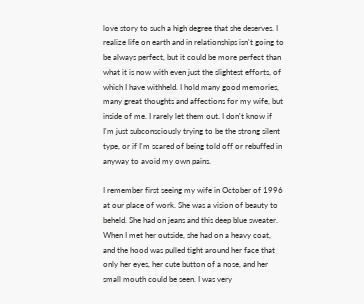love story to such a high degree that she deserves. I realize life on earth and in relationships isn't going to be always perfect, but it could be more perfect than what it is now with even just the slightest efforts, of which I have withheld. I hold many good memories, many great thoughts and affections for my wife, but inside of me. I rarely let them out. I don't know if I'm just subconsciously trying to be the strong silent type, or if I'm scared of being told off or rebuffed in anyway to avoid my own pains.

I remember first seeing my wife in October of 1996 at our place of work. She was a vision of beauty to beheld. She had on jeans and this deep blue sweater. When I met her outside, she had on a heavy coat, and the hood was pulled tight around her face that only her eyes, her cute button of a nose, and her small mouth could be seen. I was very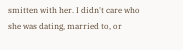smitten with her. I didn't care who she was dating, married to, or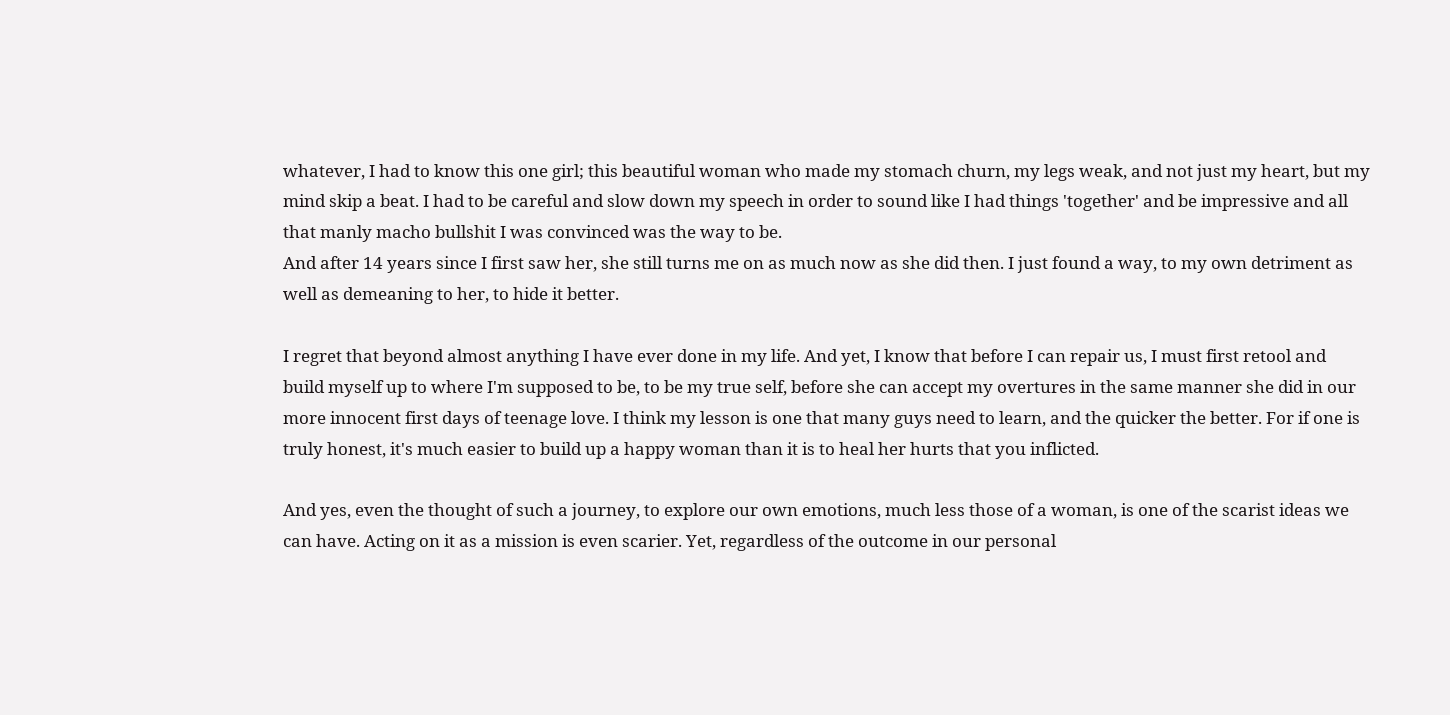whatever, I had to know this one girl; this beautiful woman who made my stomach churn, my legs weak, and not just my heart, but my mind skip a beat. I had to be careful and slow down my speech in order to sound like I had things 'together' and be impressive and all that manly macho bullshit I was convinced was the way to be.
And after 14 years since I first saw her, she still turns me on as much now as she did then. I just found a way, to my own detriment as well as demeaning to her, to hide it better.

I regret that beyond almost anything I have ever done in my life. And yet, I know that before I can repair us, I must first retool and build myself up to where I'm supposed to be, to be my true self, before she can accept my overtures in the same manner she did in our more innocent first days of teenage love. I think my lesson is one that many guys need to learn, and the quicker the better. For if one is truly honest, it's much easier to build up a happy woman than it is to heal her hurts that you inflicted.

And yes, even the thought of such a journey, to explore our own emotions, much less those of a woman, is one of the scarist ideas we can have. Acting on it as a mission is even scarier. Yet, regardless of the outcome in our personal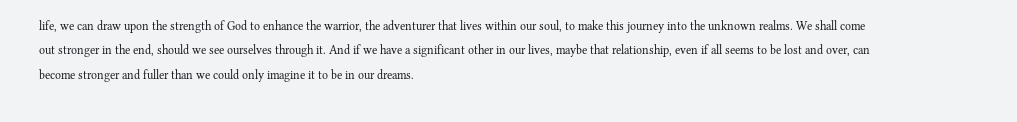life, we can draw upon the strength of God to enhance the warrior, the adventurer that lives within our soul, to make this journey into the unknown realms. We shall come out stronger in the end, should we see ourselves through it. And if we have a significant other in our lives, maybe that relationship, even if all seems to be lost and over, can become stronger and fuller than we could only imagine it to be in our dreams.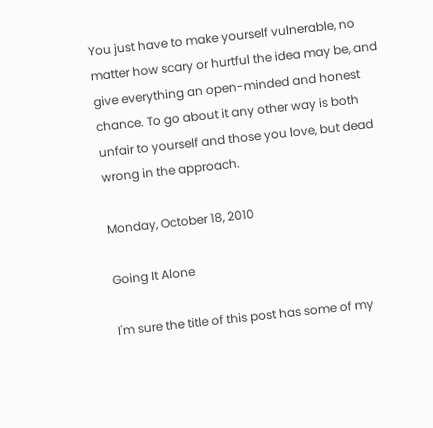You just have to make yourself vulnerable, no matter how scary or hurtful the idea may be, and give everything an open-minded and honest chance. To go about it any other way is both unfair to yourself and those you love, but dead wrong in the approach.

Monday, October 18, 2010

Going It Alone

I'm sure the title of this post has some of my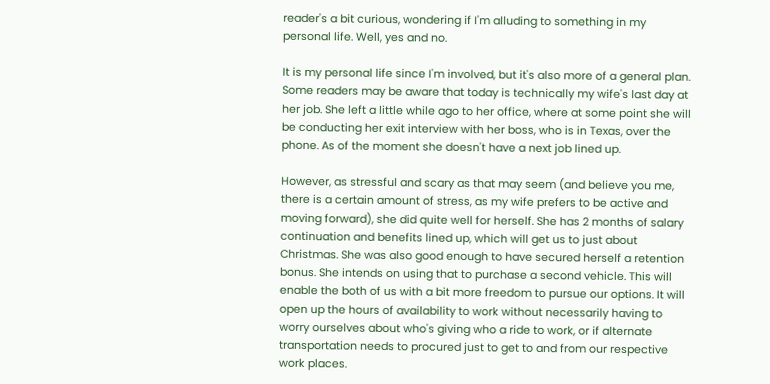reader's a bit curious, wondering if I'm alluding to something in my personal life. Well, yes and no.

It is my personal life since I'm involved, but it's also more of a general plan. Some readers may be aware that today is technically my wife's last day at her job. She left a little while ago to her office, where at some point she will be conducting her exit interview with her boss, who is in Texas, over the phone. As of the moment she doesn't have a next job lined up.

However, as stressful and scary as that may seem (and believe you me, there is a certain amount of stress, as my wife prefers to be active and moving forward), she did quite well for herself. She has 2 months of salary continuation and benefits lined up, which will get us to just about Christmas. She was also good enough to have secured herself a retention bonus. She intends on using that to purchase a second vehicle. This will enable the both of us with a bit more freedom to pursue our options. It will open up the hours of availability to work without necessarily having to worry ourselves about who's giving who a ride to work, or if alternate transportation needs to procured just to get to and from our respective work places.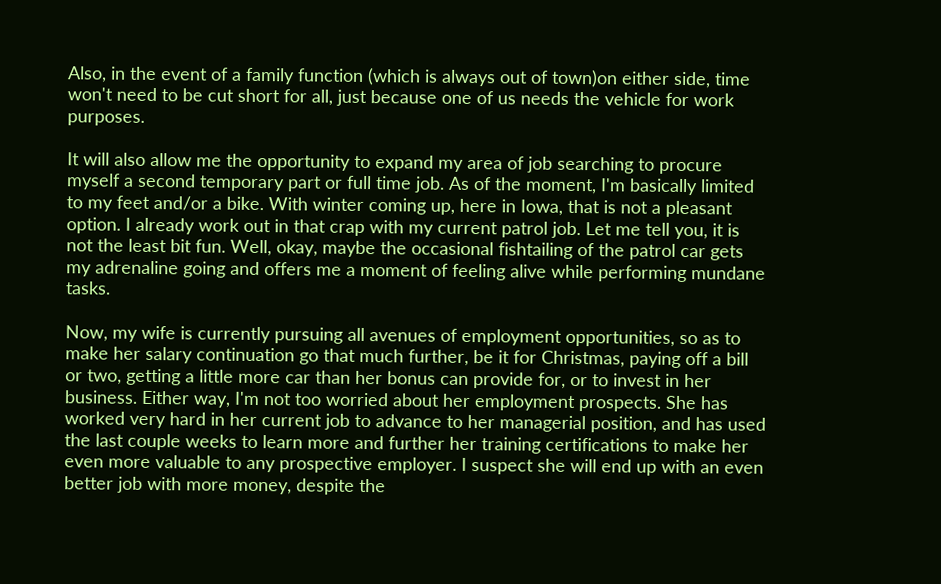Also, in the event of a family function (which is always out of town)on either side, time won't need to be cut short for all, just because one of us needs the vehicle for work purposes.

It will also allow me the opportunity to expand my area of job searching to procure myself a second temporary part or full time job. As of the moment, I'm basically limited to my feet and/or a bike. With winter coming up, here in Iowa, that is not a pleasant option. I already work out in that crap with my current patrol job. Let me tell you, it is not the least bit fun. Well, okay, maybe the occasional fishtailing of the patrol car gets my adrenaline going and offers me a moment of feeling alive while performing mundane tasks.

Now, my wife is currently pursuing all avenues of employment opportunities, so as to make her salary continuation go that much further, be it for Christmas, paying off a bill or two, getting a little more car than her bonus can provide for, or to invest in her business. Either way, I'm not too worried about her employment prospects. She has worked very hard in her current job to advance to her managerial position, and has used the last couple weeks to learn more and further her training certifications to make her even more valuable to any prospective employer. I suspect she will end up with an even better job with more money, despite the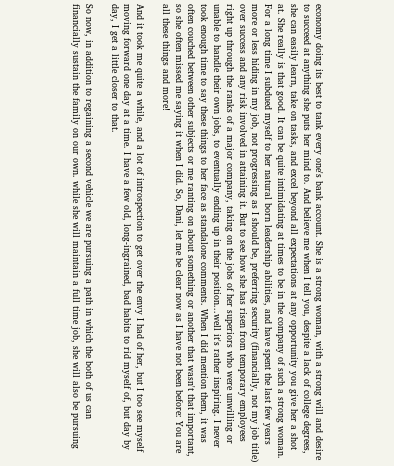economy doing its best to tank every one's bank account. She is a strong woman, with a strong will and desire to succeed at anything she puts her mind to. And believe me when I tell you, despite a lack of college degrees, she can easily learn, take on tasks, and excel beyond all expectations at any opportunity you give her a shot at. She really is that good. It can be quite intimidating at times to be in the company of such a strong woman. For a long time I subdued myself to her natural born leadership abilities, and have spent the last few years more or less hiding in my job, not progressing as I should be, preferring security (financially, not my job title) over success and any risk involved in attaining it. But to see how she has risen from temporary employees right up through the ranks of a major company, taking on the jobs of her superiors who were unwilling or unable to handle their own jobs, to eventually ending up in their position...well it's rather inspiring. I never took enough time to say these things to her face as standalone comments. When I did mention them, it was often couched between other subjects or me ranting on about something or another that wasn't that important, so she often missed me saying it when I did. So, Dani, let me be clear now as I have not been before: You are all these things and more!

And it took me quite a while, and a lot of introspection to get over the envy I had of her, but I too see myself moving forward one day at a time. I have a few old, long-ingrained, bad habits to rid myself of, but day by day, I get a little closer to that.

So now, in addition to regaining a second vehicle we are pursuing a path in which the both of us can financially sustain the family on our own. while she will maintain a full time job, she will also be pursuing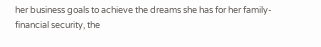her business goals to achieve the dreams she has for her family- financial security, the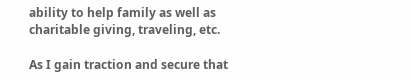ability to help family as well as charitable giving, traveling, etc.

As I gain traction and secure that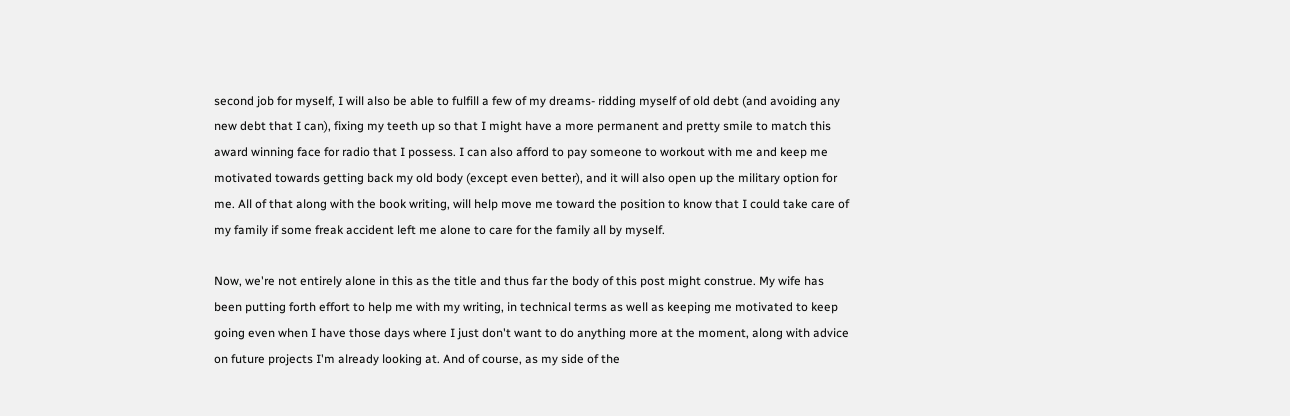second job for myself, I will also be able to fulfill a few of my dreams- ridding myself of old debt (and avoiding any new debt that I can), fixing my teeth up so that I might have a more permanent and pretty smile to match this award winning face for radio that I possess. I can also afford to pay someone to workout with me and keep me motivated towards getting back my old body (except even better), and it will also open up the military option for me. All of that along with the book writing, will help move me toward the position to know that I could take care of my family if some freak accident left me alone to care for the family all by myself.

Now, we're not entirely alone in this as the title and thus far the body of this post might construe. My wife has been putting forth effort to help me with my writing, in technical terms as well as keeping me motivated to keep going even when I have those days where I just don't want to do anything more at the moment, along with advice on future projects I'm already looking at. And of course, as my side of the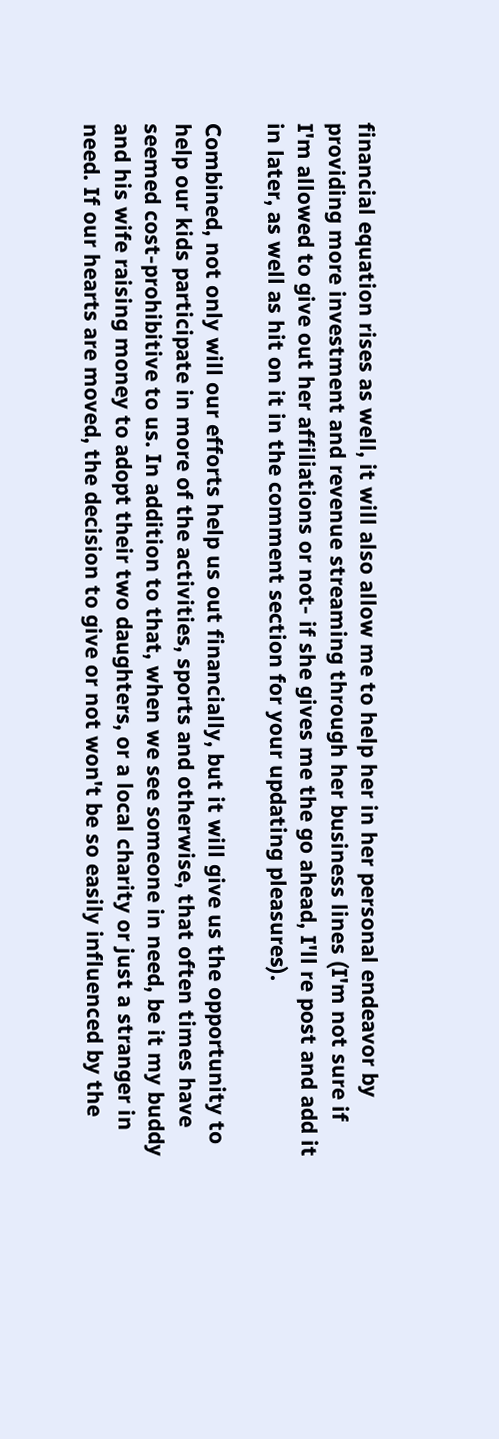financial equation rises as well, it will also allow me to help her in her personal endeavor by providing more investment and revenue streaming through her business lines (I'm not sure if I'm allowed to give out her affiliations or not- if she gives me the go ahead, I'll re post and add it in later, as well as hit on it in the comment section for your updating pleasures).

Combined, not only will our efforts help us out financially, but it will give us the opportunity to help our kids participate in more of the activities, sports and otherwise, that often times have seemed cost-prohibitive to us. In addition to that, when we see someone in need, be it my buddy and his wife raising money to adopt their two daughters, or a local charity or just a stranger in need. If our hearts are moved, the decision to give or not won't be so easily influenced by the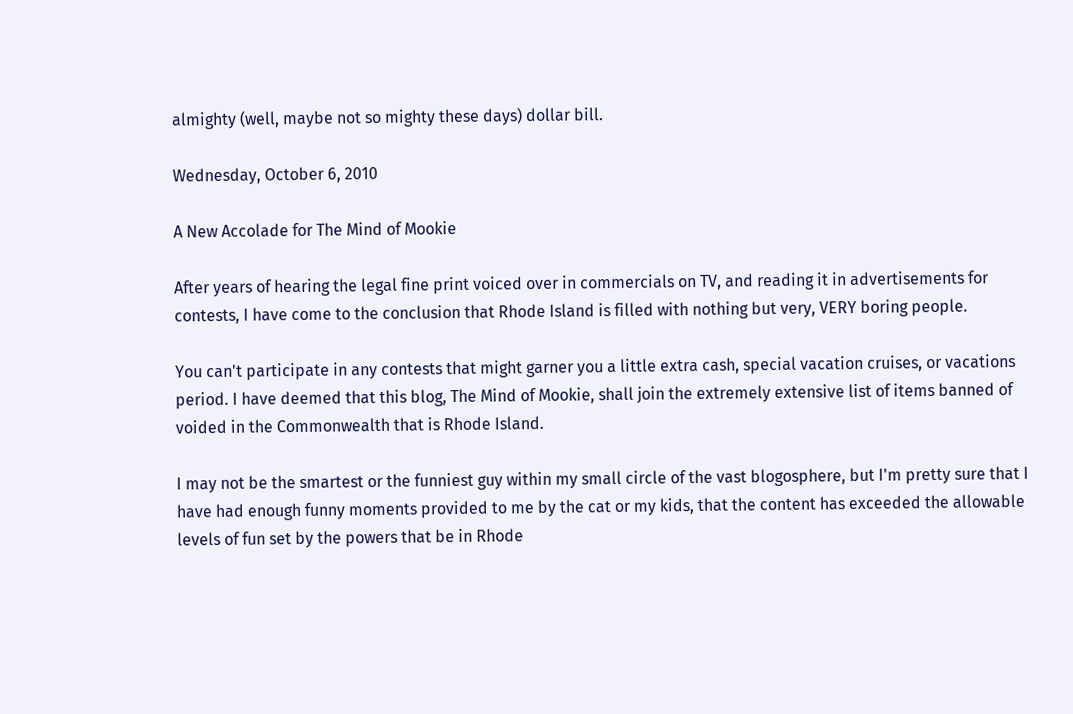almighty (well, maybe not so mighty these days) dollar bill.

Wednesday, October 6, 2010

A New Accolade for The Mind of Mookie

After years of hearing the legal fine print voiced over in commercials on TV, and reading it in advertisements for contests, I have come to the conclusion that Rhode Island is filled with nothing but very, VERY boring people.

You can't participate in any contests that might garner you a little extra cash, special vacation cruises, or vacations period. I have deemed that this blog, The Mind of Mookie, shall join the extremely extensive list of items banned of voided in the Commonwealth that is Rhode Island.

I may not be the smartest or the funniest guy within my small circle of the vast blogosphere, but I'm pretty sure that I have had enough funny moments provided to me by the cat or my kids, that the content has exceeded the allowable levels of fun set by the powers that be in Rhode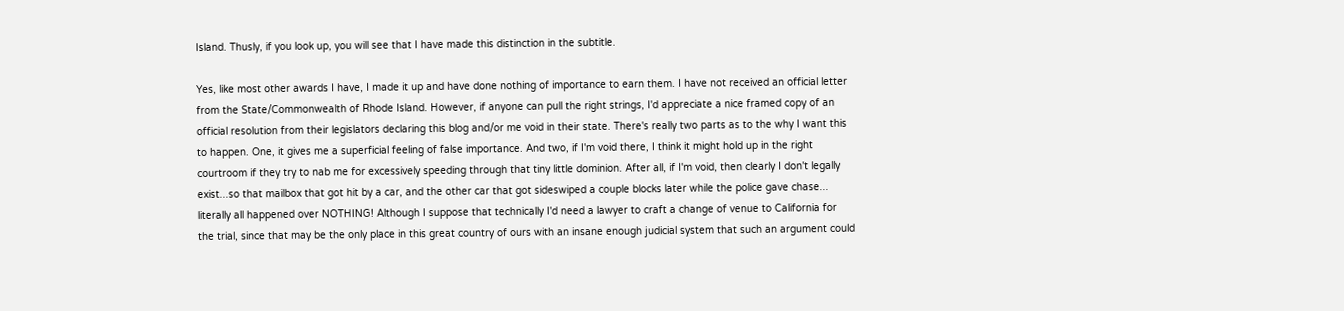Island. Thusly, if you look up, you will see that I have made this distinction in the subtitle.

Yes, like most other awards I have, I made it up and have done nothing of importance to earn them. I have not received an official letter from the State/Commonwealth of Rhode Island. However, if anyone can pull the right strings, I'd appreciate a nice framed copy of an official resolution from their legislators declaring this blog and/or me void in their state. There's really two parts as to the why I want this to happen. One, it gives me a superficial feeling of false importance. And two, if I'm void there, I think it might hold up in the right courtroom if they try to nab me for excessively speeding through that tiny little dominion. After all, if I'm void, then clearly I don't legally exist...so that mailbox that got hit by a car, and the other car that got sideswiped a couple blocks later while the police gave chase... literally all happened over NOTHING! Although I suppose that technically I'd need a lawyer to craft a change of venue to California for the trial, since that may be the only place in this great country of ours with an insane enough judicial system that such an argument could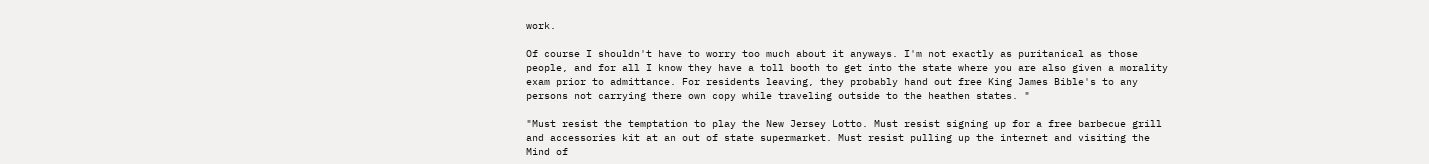work.

Of course I shouldn't have to worry too much about it anyways. I'm not exactly as puritanical as those people, and for all I know they have a toll booth to get into the state where you are also given a morality exam prior to admittance. For residents leaving, they probably hand out free King James Bible's to any persons not carrying there own copy while traveling outside to the heathen states. "

"Must resist the temptation to play the New Jersey Lotto. Must resist signing up for a free barbecue grill and accessories kit at an out of state supermarket. Must resist pulling up the internet and visiting the Mind of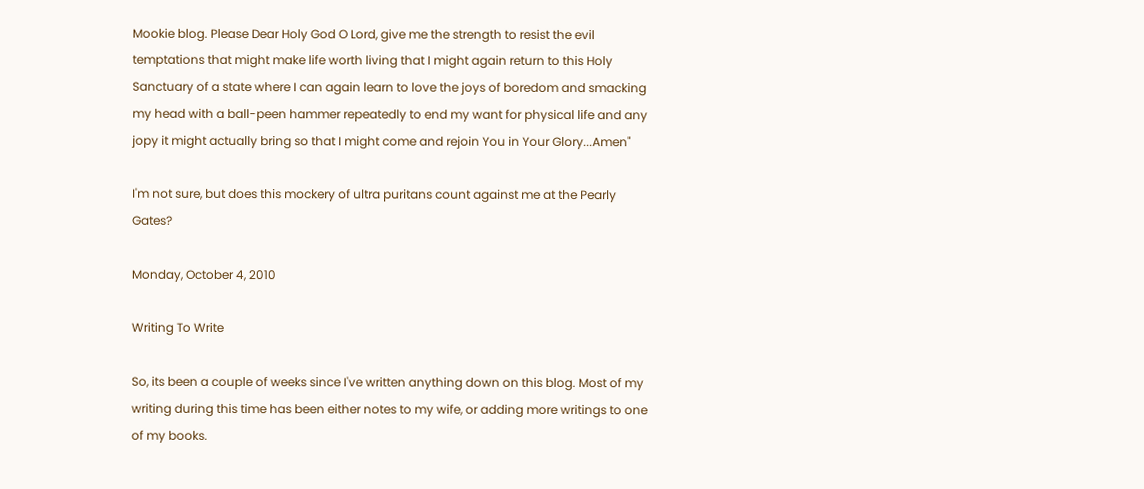Mookie blog. Please Dear Holy God O Lord, give me the strength to resist the evil temptations that might make life worth living that I might again return to this Holy Sanctuary of a state where I can again learn to love the joys of boredom and smacking my head with a ball-peen hammer repeatedly to end my want for physical life and any jopy it might actually bring so that I might come and rejoin You in Your Glory...Amen"

I'm not sure, but does this mockery of ultra puritans count against me at the Pearly Gates?

Monday, October 4, 2010

Writing To Write

So, its been a couple of weeks since I've written anything down on this blog. Most of my writing during this time has been either notes to my wife, or adding more writings to one of my books.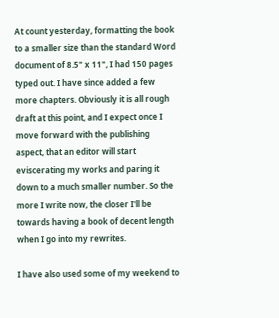At count yesterday, formatting the book to a smaller size than the standard Word document of 8.5" x 11", I had 150 pages typed out. I have since added a few more chapters. Obviously it is all rough draft at this point, and I expect once I move forward with the publishing aspect, that an editor will start eviscerating my works and paring it down to a much smaller number. So the more I write now, the closer I'll be towards having a book of decent length when I go into my rewrites.

I have also used some of my weekend to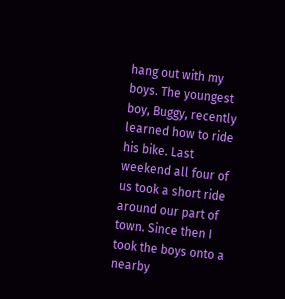hang out with my boys. The youngest boy, Buggy, recently learned how to ride his bike. Last weekend all four of us took a short ride around our part of town. Since then I took the boys onto a nearby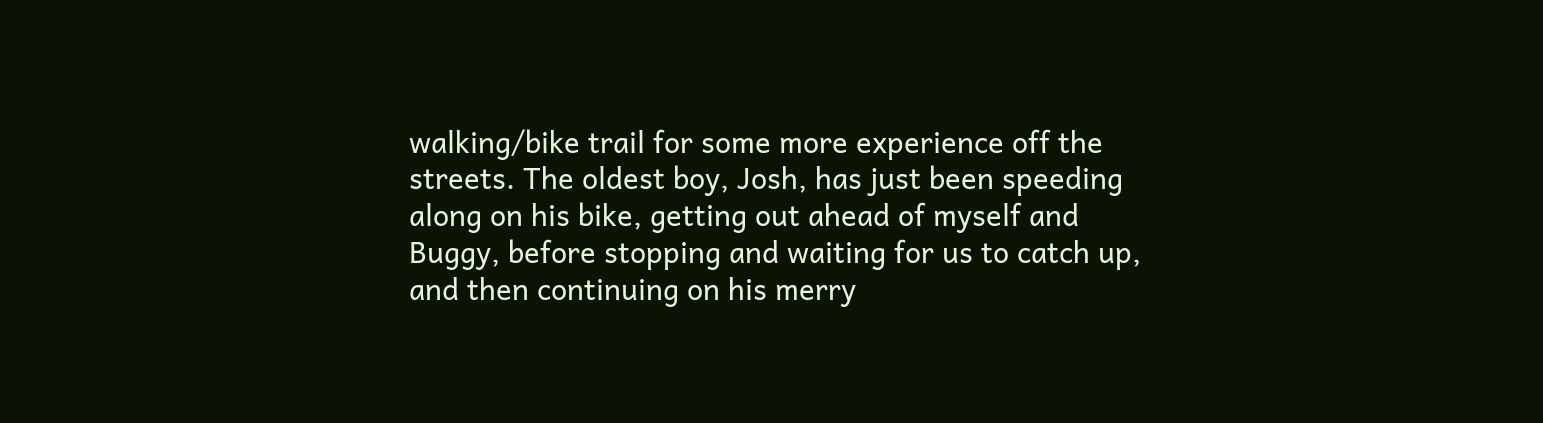walking/bike trail for some more experience off the streets. The oldest boy, Josh, has just been speeding along on his bike, getting out ahead of myself and Buggy, before stopping and waiting for us to catch up, and then continuing on his merry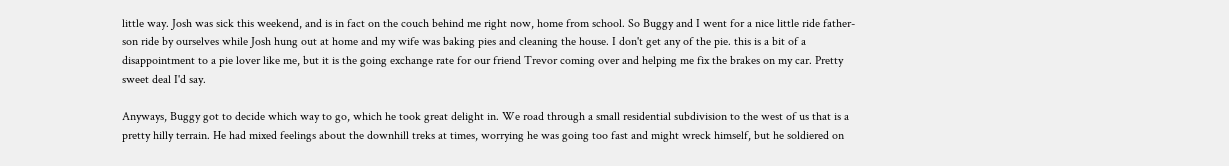little way. Josh was sick this weekend, and is in fact on the couch behind me right now, home from school. So Buggy and I went for a nice little ride father-son ride by ourselves while Josh hung out at home and my wife was baking pies and cleaning the house. I don't get any of the pie. this is a bit of a disappointment to a pie lover like me, but it is the going exchange rate for our friend Trevor coming over and helping me fix the brakes on my car. Pretty sweet deal I'd say.

Anyways, Buggy got to decide which way to go, which he took great delight in. We road through a small residential subdivision to the west of us that is a pretty hilly terrain. He had mixed feelings about the downhill treks at times, worrying he was going too fast and might wreck himself, but he soldiered on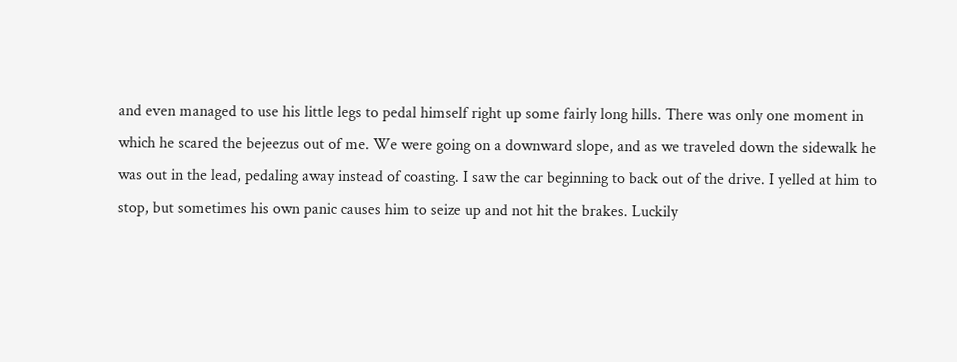and even managed to use his little legs to pedal himself right up some fairly long hills. There was only one moment in which he scared the bejeezus out of me. We were going on a downward slope, and as we traveled down the sidewalk he was out in the lead, pedaling away instead of coasting. I saw the car beginning to back out of the drive. I yelled at him to stop, but sometimes his own panic causes him to seize up and not hit the brakes. Luckily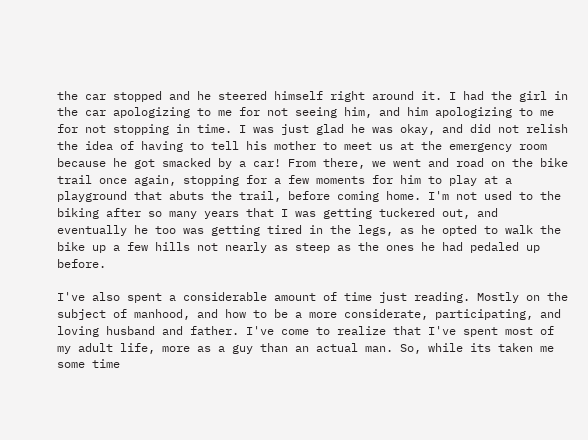the car stopped and he steered himself right around it. I had the girl in the car apologizing to me for not seeing him, and him apologizing to me for not stopping in time. I was just glad he was okay, and did not relish the idea of having to tell his mother to meet us at the emergency room because he got smacked by a car! From there, we went and road on the bike trail once again, stopping for a few moments for him to play at a playground that abuts the trail, before coming home. I'm not used to the biking after so many years that I was getting tuckered out, and eventually he too was getting tired in the legs, as he opted to walk the bike up a few hills not nearly as steep as the ones he had pedaled up before.

I've also spent a considerable amount of time just reading. Mostly on the subject of manhood, and how to be a more considerate, participating, and loving husband and father. I've come to realize that I've spent most of my adult life, more as a guy than an actual man. So, while its taken me some time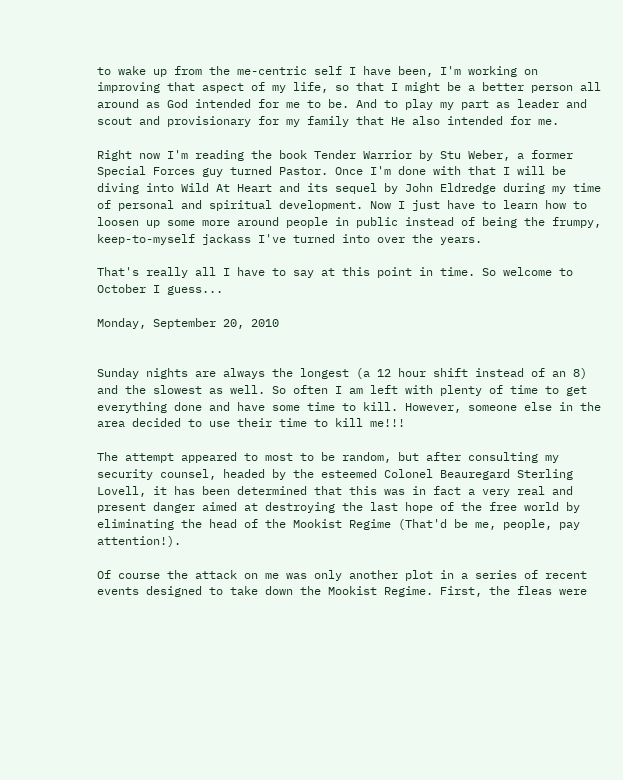to wake up from the me-centric self I have been, I'm working on improving that aspect of my life, so that I might be a better person all around as God intended for me to be. And to play my part as leader and scout and provisionary for my family that He also intended for me.

Right now I'm reading the book Tender Warrior by Stu Weber, a former Special Forces guy turned Pastor. Once I'm done with that I will be diving into Wild At Heart and its sequel by John Eldredge during my time of personal and spiritual development. Now I just have to learn how to loosen up some more around people in public instead of being the frumpy, keep-to-myself jackass I've turned into over the years.

That's really all I have to say at this point in time. So welcome to October I guess...

Monday, September 20, 2010


Sunday nights are always the longest (a 12 hour shift instead of an 8) and the slowest as well. So often I am left with plenty of time to get everything done and have some time to kill. However, someone else in the area decided to use their time to kill me!!!

The attempt appeared to most to be random, but after consulting my security counsel, headed by the esteemed Colonel Beauregard Sterling Lovell, it has been determined that this was in fact a very real and present danger aimed at destroying the last hope of the free world by eliminating the head of the Mookist Regime (That'd be me, people, pay attention!).

Of course the attack on me was only another plot in a series of recent events designed to take down the Mookist Regime. First, the fleas were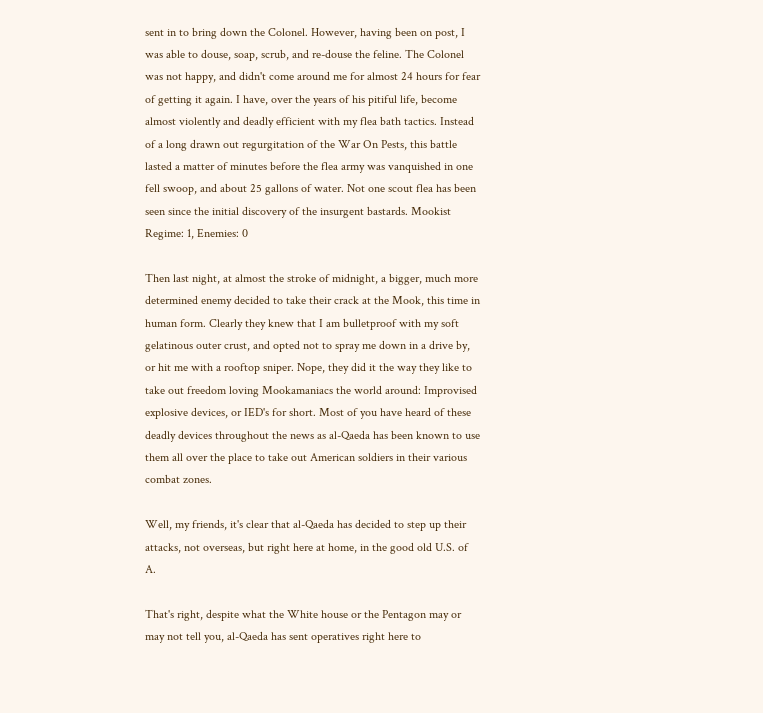sent in to bring down the Colonel. However, having been on post, I was able to douse, soap, scrub, and re-douse the feline. The Colonel was not happy, and didn't come around me for almost 24 hours for fear of getting it again. I have, over the years of his pitiful life, become almost violently and deadly efficient with my flea bath tactics. Instead of a long drawn out regurgitation of the War On Pests, this battle lasted a matter of minutes before the flea army was vanquished in one fell swoop, and about 25 gallons of water. Not one scout flea has been seen since the initial discovery of the insurgent bastards. Mookist Regime: 1, Enemies: 0

Then last night, at almost the stroke of midnight, a bigger, much more determined enemy decided to take their crack at the Mook, this time in human form. Clearly they knew that I am bulletproof with my soft gelatinous outer crust, and opted not to spray me down in a drive by, or hit me with a rooftop sniper. Nope, they did it the way they like to take out freedom loving Mookamaniacs the world around: Improvised explosive devices, or IED's for short. Most of you have heard of these deadly devices throughout the news as al-Qaeda has been known to use them all over the place to take out American soldiers in their various combat zones.

Well, my friends, it's clear that al-Qaeda has decided to step up their attacks, not overseas, but right here at home, in the good old U.S. of A.

That's right, despite what the White house or the Pentagon may or may not tell you, al-Qaeda has sent operatives right here to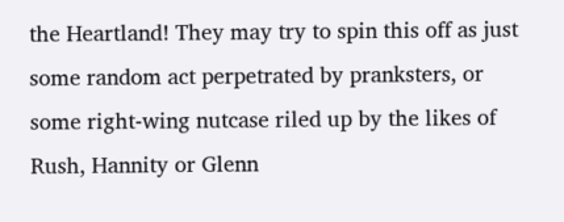the Heartland! They may try to spin this off as just some random act perpetrated by pranksters, or some right-wing nutcase riled up by the likes of Rush, Hannity or Glenn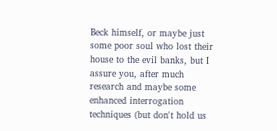Beck himself, or maybe just some poor soul who lost their house to the evil banks, but I assure you, after much research and maybe some enhanced interrogation techniques (but don't hold us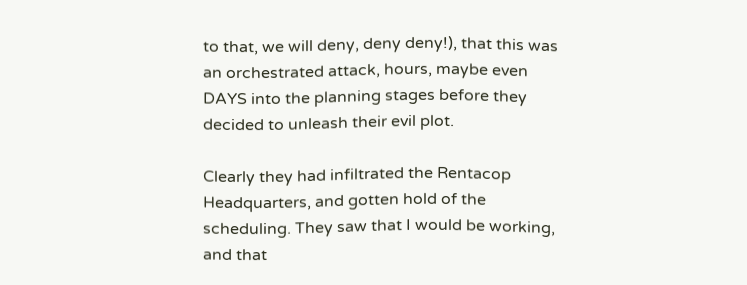to that, we will deny, deny deny!), that this was an orchestrated attack, hours, maybe even DAYS into the planning stages before they decided to unleash their evil plot.

Clearly they had infiltrated the Rentacop Headquarters, and gotten hold of the scheduling. They saw that I would be working, and that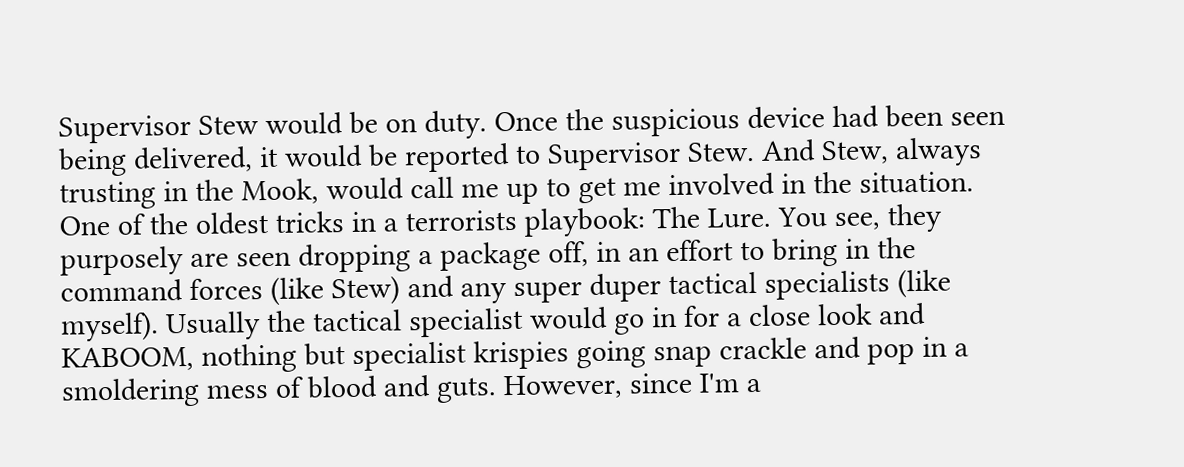Supervisor Stew would be on duty. Once the suspicious device had been seen being delivered, it would be reported to Supervisor Stew. And Stew, always trusting in the Mook, would call me up to get me involved in the situation. One of the oldest tricks in a terrorists playbook: The Lure. You see, they purposely are seen dropping a package off, in an effort to bring in the command forces (like Stew) and any super duper tactical specialists (like myself). Usually the tactical specialist would go in for a close look and KABOOM, nothing but specialist krispies going snap crackle and pop in a smoldering mess of blood and guts. However, since I'm a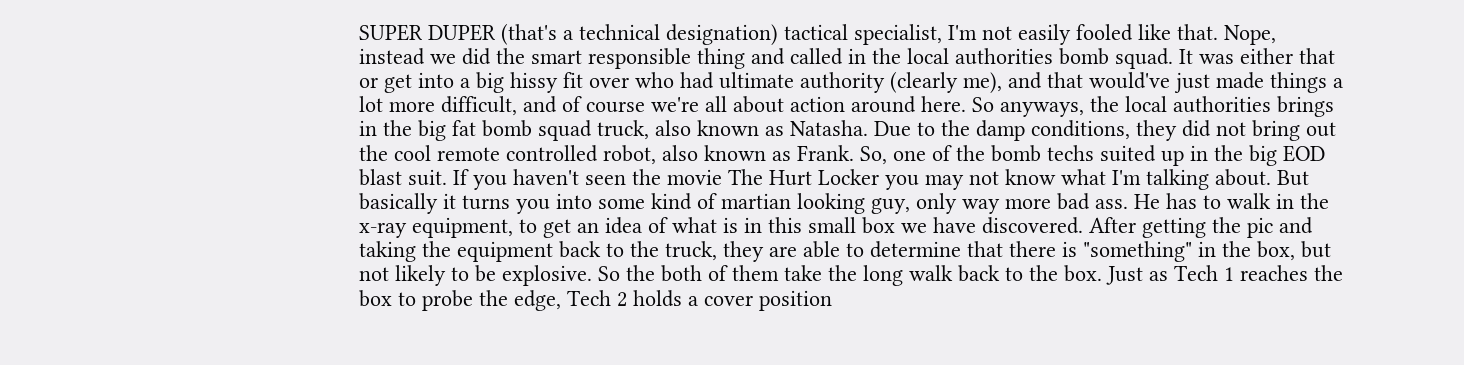SUPER DUPER (that's a technical designation) tactical specialist, I'm not easily fooled like that. Nope, instead we did the smart responsible thing and called in the local authorities bomb squad. It was either that or get into a big hissy fit over who had ultimate authority (clearly me), and that would've just made things a lot more difficult, and of course we're all about action around here. So anyways, the local authorities brings in the big fat bomb squad truck, also known as Natasha. Due to the damp conditions, they did not bring out the cool remote controlled robot, also known as Frank. So, one of the bomb techs suited up in the big EOD blast suit. If you haven't seen the movie The Hurt Locker you may not know what I'm talking about. But basically it turns you into some kind of martian looking guy, only way more bad ass. He has to walk in the x-ray equipment, to get an idea of what is in this small box we have discovered. After getting the pic and taking the equipment back to the truck, they are able to determine that there is "something" in the box, but not likely to be explosive. So the both of them take the long walk back to the box. Just as Tech 1 reaches the box to probe the edge, Tech 2 holds a cover position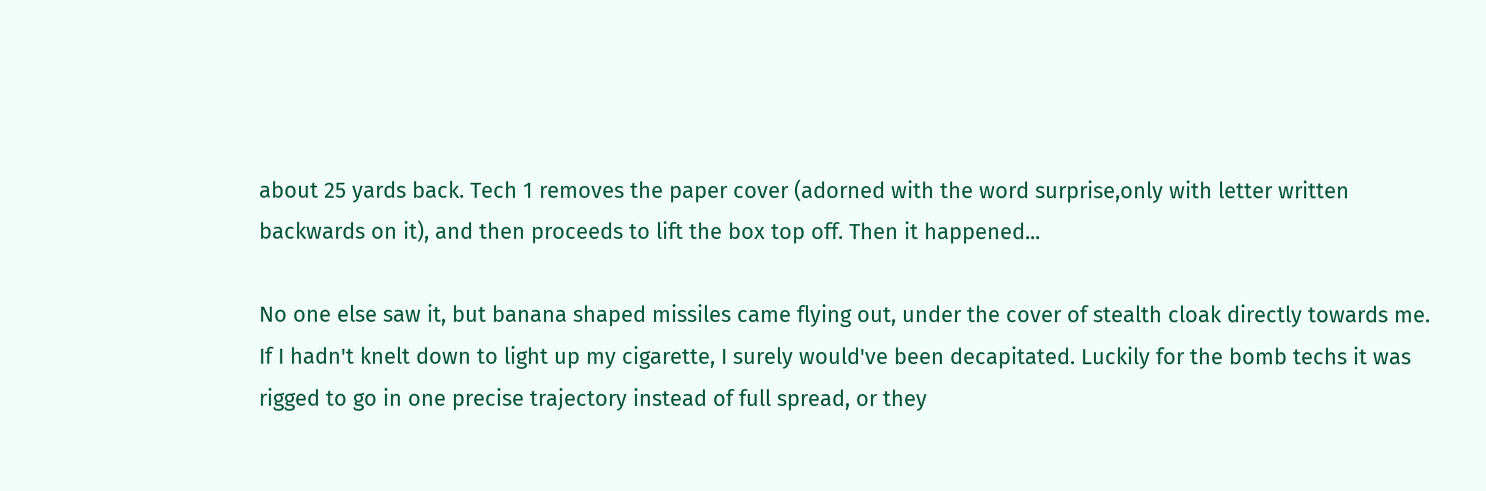about 25 yards back. Tech 1 removes the paper cover (adorned with the word surprise,only with letter written backwards on it), and then proceeds to lift the box top off. Then it happened...

No one else saw it, but banana shaped missiles came flying out, under the cover of stealth cloak directly towards me. If I hadn't knelt down to light up my cigarette, I surely would've been decapitated. Luckily for the bomb techs it was rigged to go in one precise trajectory instead of full spread, or they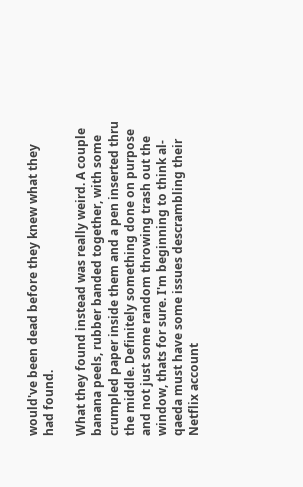would've been dead before they knew what they had found.

What they found instead was really weird. A couple banana peels, rubber banded together, with some crumpled paper inside them and a pen inserted thru the middle. Definitely something done on purpose and not just some random throwing trash out the window, thats for sure. I'm beginning to think al-qaeda must have some issues descrambling their Netflix account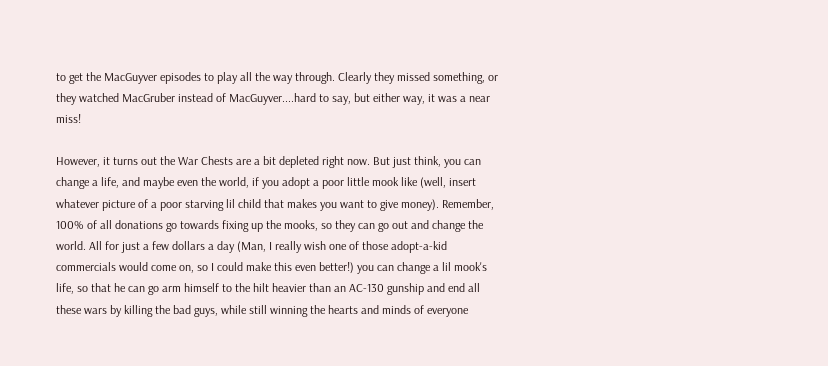to get the MacGuyver episodes to play all the way through. Clearly they missed something, or they watched MacGruber instead of MacGuyver....hard to say, but either way, it was a near miss!

However, it turns out the War Chests are a bit depleted right now. But just think, you can change a life, and maybe even the world, if you adopt a poor little mook like (well, insert whatever picture of a poor starving lil child that makes you want to give money). Remember, 100% of all donations go towards fixing up the mooks, so they can go out and change the world. All for just a few dollars a day (Man, I really wish one of those adopt-a-kid commercials would come on, so I could make this even better!) you can change a lil mook's life, so that he can go arm himself to the hilt heavier than an AC-130 gunship and end all these wars by killing the bad guys, while still winning the hearts and minds of everyone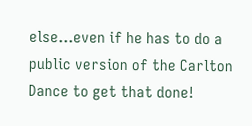else...even if he has to do a public version of the Carlton Dance to get that done!